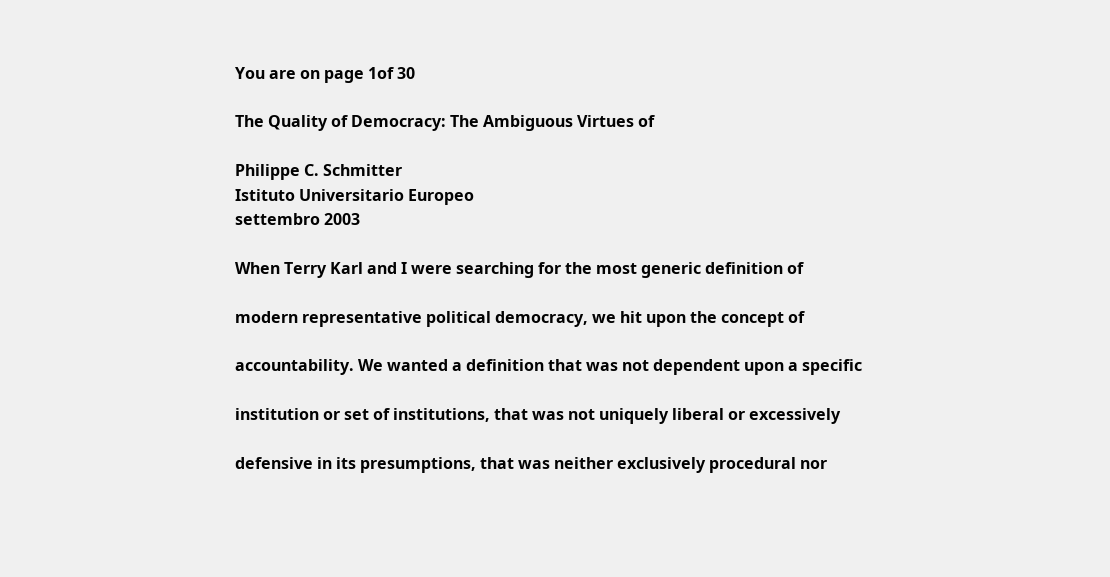You are on page 1of 30

The Quality of Democracy: The Ambiguous Virtues of

Philippe C. Schmitter
Istituto Universitario Europeo
settembro 2003

When Terry Karl and I were searching for the most generic definition of

modern representative political democracy, we hit upon the concept of

accountability. We wanted a definition that was not dependent upon a specific

institution or set of institutions, that was not uniquely liberal or excessively

defensive in its presumptions, that was neither exclusively procedural nor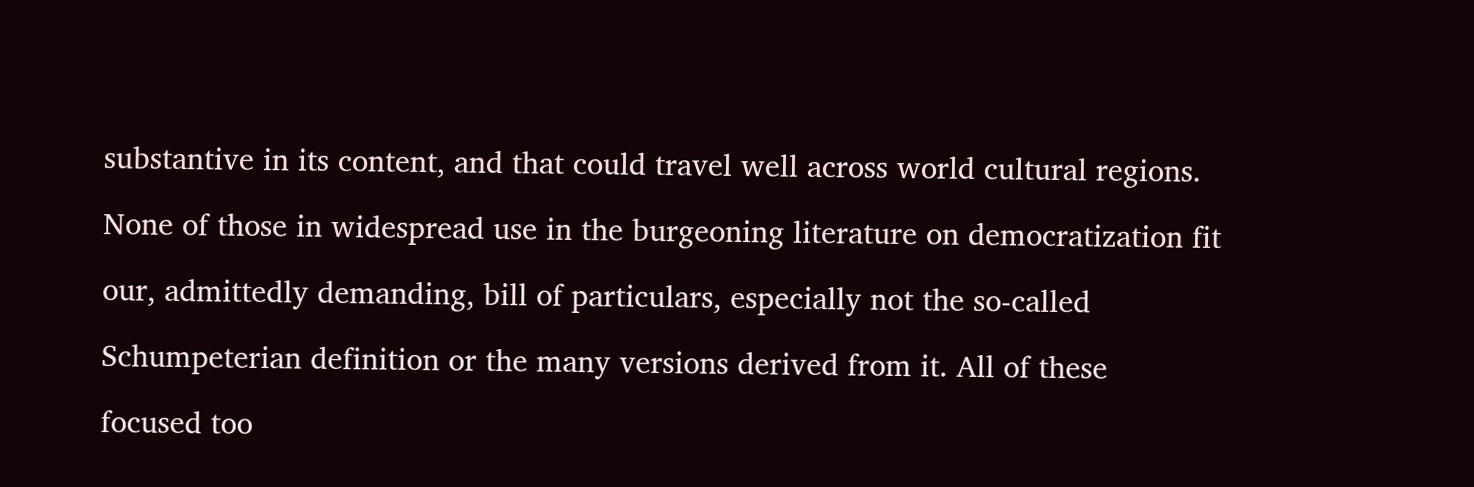substantive in its content, and that could travel well across world cultural regions.

None of those in widespread use in the burgeoning literature on democratization fit

our, admittedly demanding, bill of particulars, especially not the so-called

Schumpeterian definition or the many versions derived from it. All of these

focused too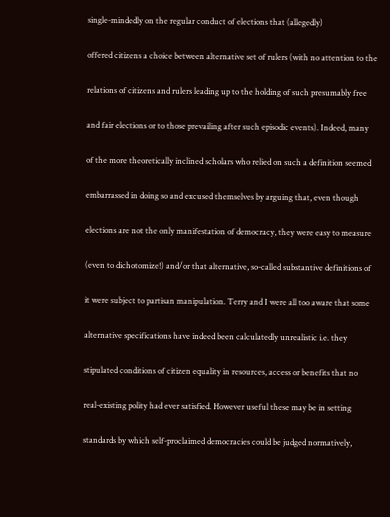single-mindedly on the regular conduct of elections that (allegedly)

offered citizens a choice between alternative set of rulers (with no attention to the

relations of citizens and rulers leading up to the holding of such presumably free

and fair elections or to those prevailing after such episodic events). Indeed, many

of the more theoretically inclined scholars who relied on such a definition seemed

embarrassed in doing so and excused themselves by arguing that, even though

elections are not the only manifestation of democracy, they were easy to measure

(even to dichotomize!) and/or that alternative, so-called substantive definitions of

it were subject to partisan manipulation. Terry and I were all too aware that some

alternative specifications have indeed been calculatedly unrealistic i.e. they

stipulated conditions of citizen equality in resources, access or benefits that no

real-existing polity had ever satisfied. However useful these may be in setting

standards by which self-proclaimed democracies could be judged normatively,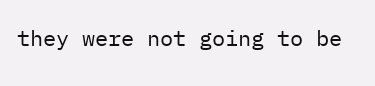they were not going to be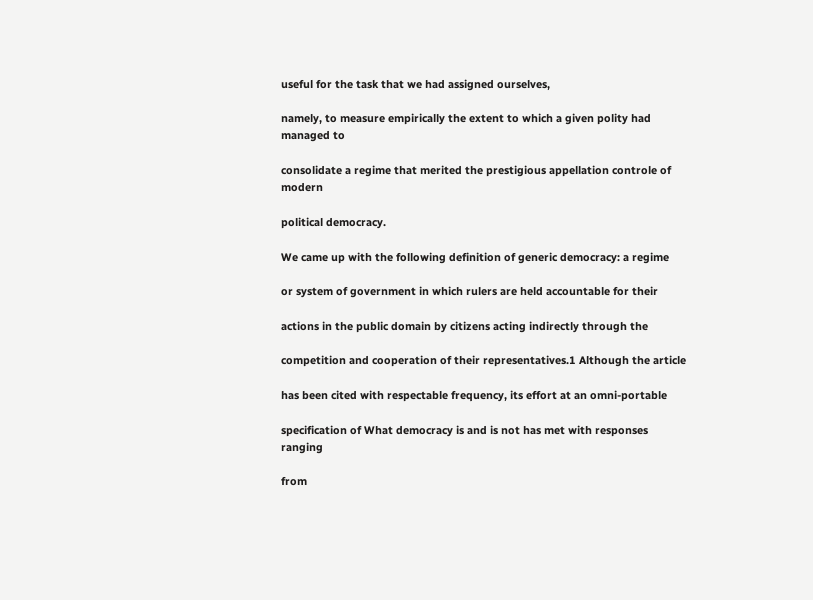useful for the task that we had assigned ourselves,

namely, to measure empirically the extent to which a given polity had managed to

consolidate a regime that merited the prestigious appellation controle of modern

political democracy.

We came up with the following definition of generic democracy: a regime

or system of government in which rulers are held accountable for their

actions in the public domain by citizens acting indirectly through the

competition and cooperation of their representatives.1 Although the article

has been cited with respectable frequency, its effort at an omni-portable

specification of What democracy is and is not has met with responses ranging

from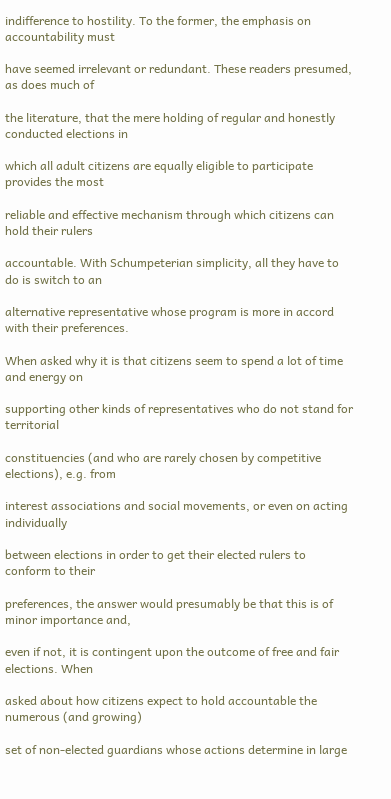indifference to hostility. To the former, the emphasis on accountability must

have seemed irrelevant or redundant. These readers presumed, as does much of

the literature, that the mere holding of regular and honestly conducted elections in

which all adult citizens are equally eligible to participate provides the most

reliable and effective mechanism through which citizens can hold their rulers

accountable. With Schumpeterian simplicity, all they have to do is switch to an

alternative representative whose program is more in accord with their preferences.

When asked why it is that citizens seem to spend a lot of time and energy on

supporting other kinds of representatives who do not stand for territorial

constituencies (and who are rarely chosen by competitive elections), e.g. from

interest associations and social movements, or even on acting individually

between elections in order to get their elected rulers to conform to their

preferences, the answer would presumably be that this is of minor importance and,

even if not, it is contingent upon the outcome of free and fair elections. When

asked about how citizens expect to hold accountable the numerous (and growing)

set of non-elected guardians whose actions determine in large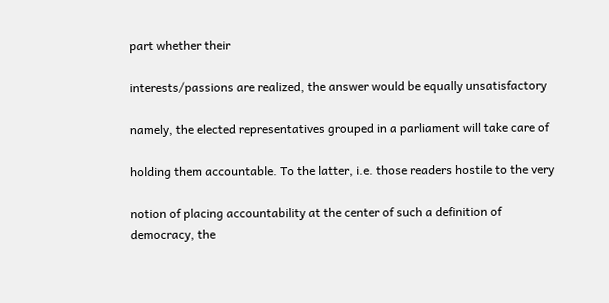part whether their

interests/passions are realized, the answer would be equally unsatisfactory

namely, the elected representatives grouped in a parliament will take care of

holding them accountable. To the latter, i.e. those readers hostile to the very

notion of placing accountability at the center of such a definition of democracy, the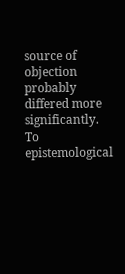source of objection probably differed more significantly. To epistemological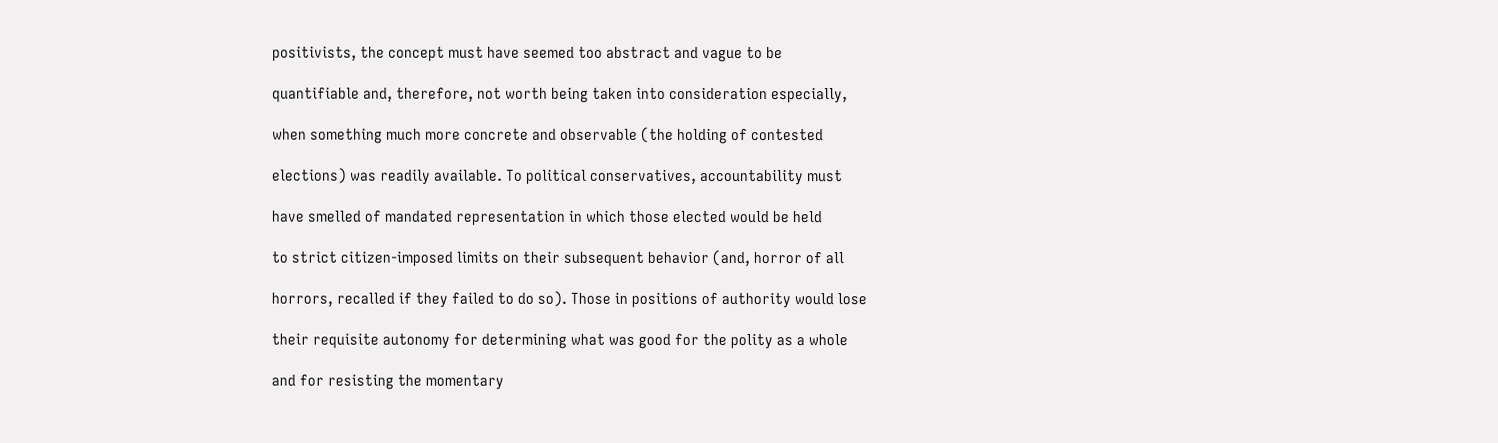positivists, the concept must have seemed too abstract and vague to be

quantifiable and, therefore, not worth being taken into consideration especially,

when something much more concrete and observable (the holding of contested

elections) was readily available. To political conservatives, accountability must

have smelled of mandated representation in which those elected would be held

to strict citizen-imposed limits on their subsequent behavior (and, horror of all

horrors, recalled if they failed to do so). Those in positions of authority would lose

their requisite autonomy for determining what was good for the polity as a whole

and for resisting the momentary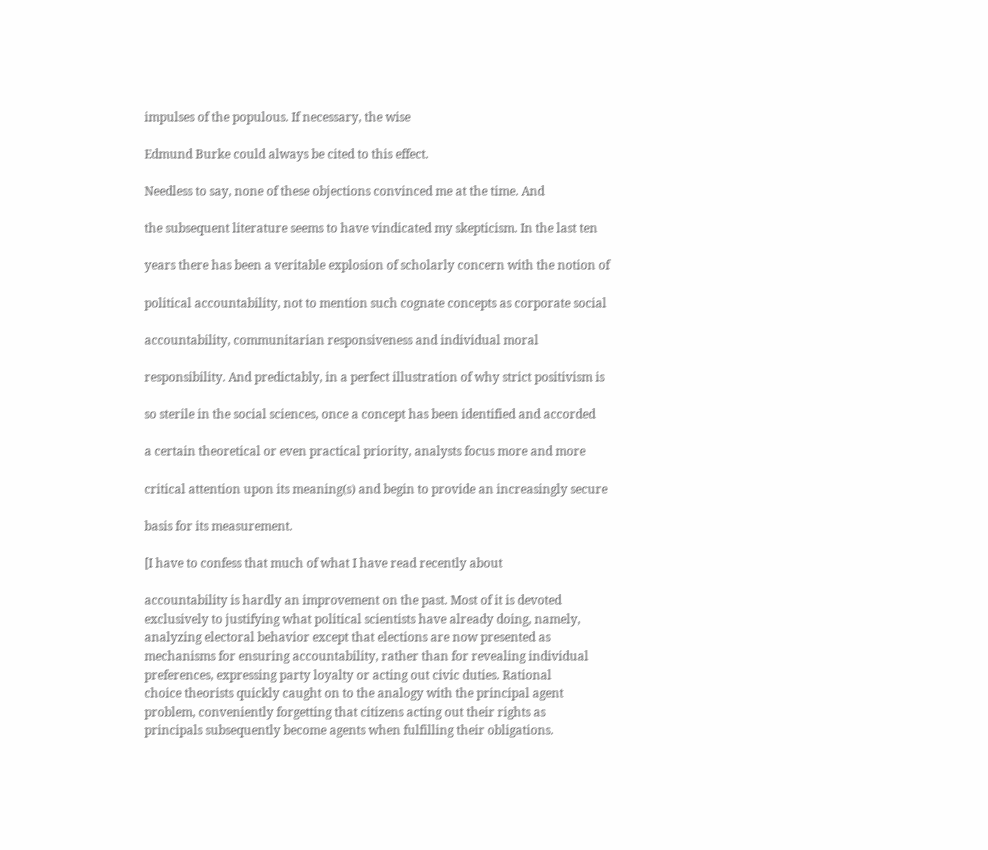impulses of the populous. If necessary, the wise

Edmund Burke could always be cited to this effect.

Needless to say, none of these objections convinced me at the time. And

the subsequent literature seems to have vindicated my skepticism. In the last ten

years there has been a veritable explosion of scholarly concern with the notion of

political accountability, not to mention such cognate concepts as corporate social

accountability, communitarian responsiveness and individual moral

responsibility. And predictably, in a perfect illustration of why strict positivism is

so sterile in the social sciences, once a concept has been identified and accorded

a certain theoretical or even practical priority, analysts focus more and more

critical attention upon its meaning(s) and begin to provide an increasingly secure

basis for its measurement.

[I have to confess that much of what I have read recently about

accountability is hardly an improvement on the past. Most of it is devoted
exclusively to justifying what political scientists have already doing, namely,
analyzing electoral behavior except that elections are now presented as
mechanisms for ensuring accountability, rather than for revealing individual
preferences, expressing party loyalty or acting out civic duties. Rational
choice theorists quickly caught on to the analogy with the principal agent
problem, conveniently forgetting that citizens acting out their rights as
principals subsequently become agents when fulfilling their obligations.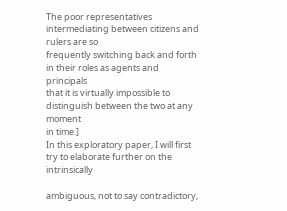The poor representatives intermediating between citizens and rulers are so
frequently switching back and forth in their roles as agents and principals
that it is virtually impossible to distinguish between the two at any moment
in time.]
In this exploratory paper, I will first try to elaborate further on the intrinsically

ambiguous, not to say contradictory,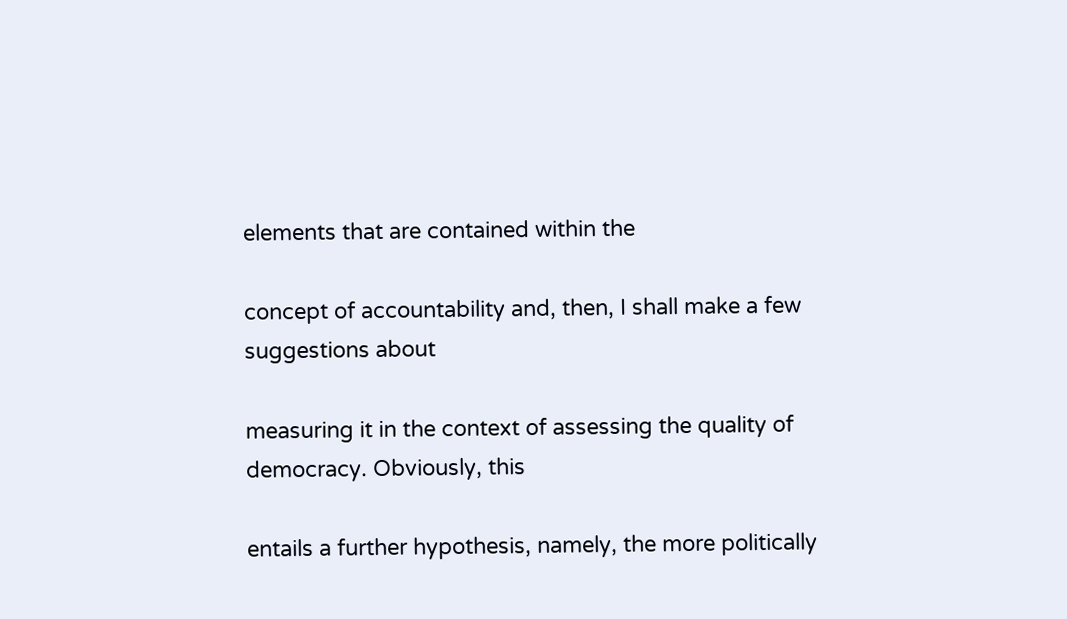elements that are contained within the

concept of accountability and, then, I shall make a few suggestions about

measuring it in the context of assessing the quality of democracy. Obviously, this

entails a further hypothesis, namely, the more politically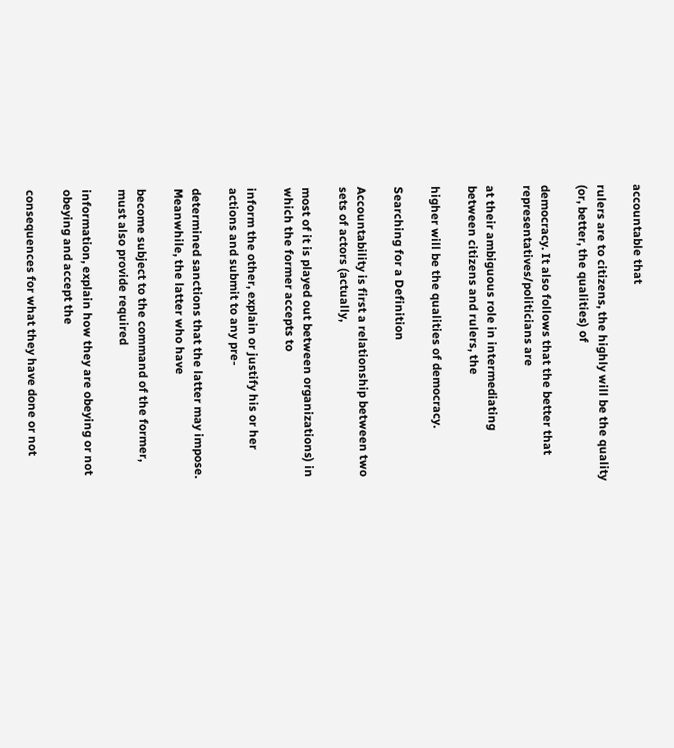accountable that

rulers are to citizens, the highly will be the quality (or, better, the qualities) of

democracy. It also follows that the better that representatives/politicians are

at their ambiguous role in intermediating between citizens and rulers, the

higher will be the qualities of democracy.

Searching for a Definition

Accountability is first a relationship between two sets of actors (actually,

most of it is played out between organizations) in which the former accepts to

inform the other, explain or justify his or her actions and submit to any pre-

determined sanctions that the latter may impose. Meanwhile, the latter who have

become subject to the command of the former, must also provide required

information, explain how they are obeying or not obeying and accept the

consequences for what they have done or not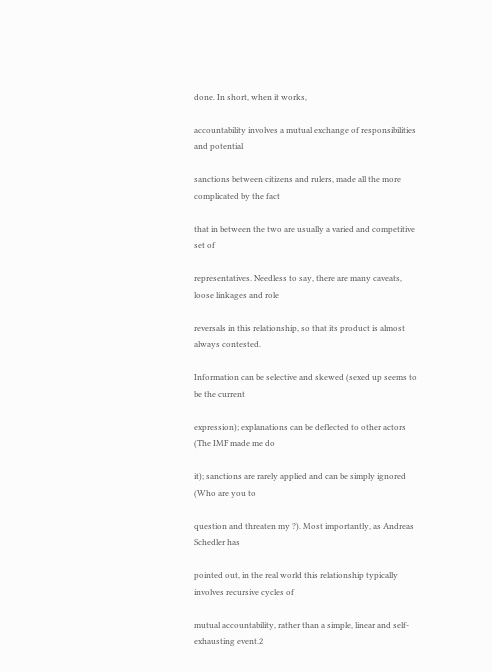done. In short, when it works,

accountability involves a mutual exchange of responsibilities and potential

sanctions between citizens and rulers, made all the more complicated by the fact

that in between the two are usually a varied and competitive set of

representatives. Needless to say, there are many caveats, loose linkages and role

reversals in this relationship, so that its product is almost always contested.

Information can be selective and skewed (sexed up seems to be the current

expression); explanations can be deflected to other actors (The IMF made me do

it); sanctions are rarely applied and can be simply ignored (Who are you to

question and threaten my ?). Most importantly, as Andreas Schedler has

pointed out, in the real world this relationship typically involves recursive cycles of

mutual accountability, rather than a simple, linear and self-exhausting event.2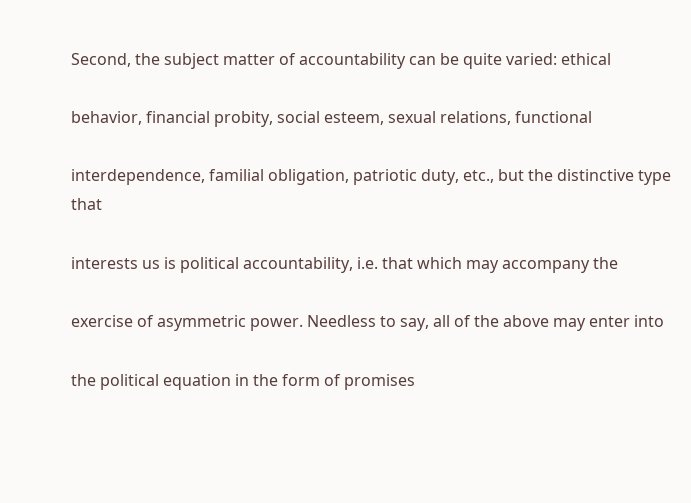Second, the subject matter of accountability can be quite varied: ethical

behavior, financial probity, social esteem, sexual relations, functional

interdependence, familial obligation, patriotic duty, etc., but the distinctive type that

interests us is political accountability, i.e. that which may accompany the

exercise of asymmetric power. Needless to say, all of the above may enter into

the political equation in the form of promises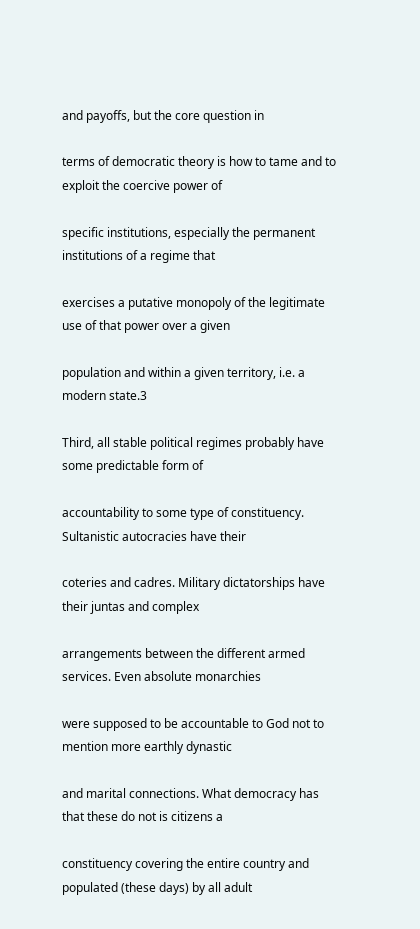and payoffs, but the core question in

terms of democratic theory is how to tame and to exploit the coercive power of

specific institutions, especially the permanent institutions of a regime that

exercises a putative monopoly of the legitimate use of that power over a given

population and within a given territory, i.e. a modern state.3

Third, all stable political regimes probably have some predictable form of

accountability to some type of constituency. Sultanistic autocracies have their

coteries and cadres. Military dictatorships have their juntas and complex

arrangements between the different armed services. Even absolute monarchies

were supposed to be accountable to God not to mention more earthly dynastic

and marital connections. What democracy has that these do not is citizens a

constituency covering the entire country and populated (these days) by all adult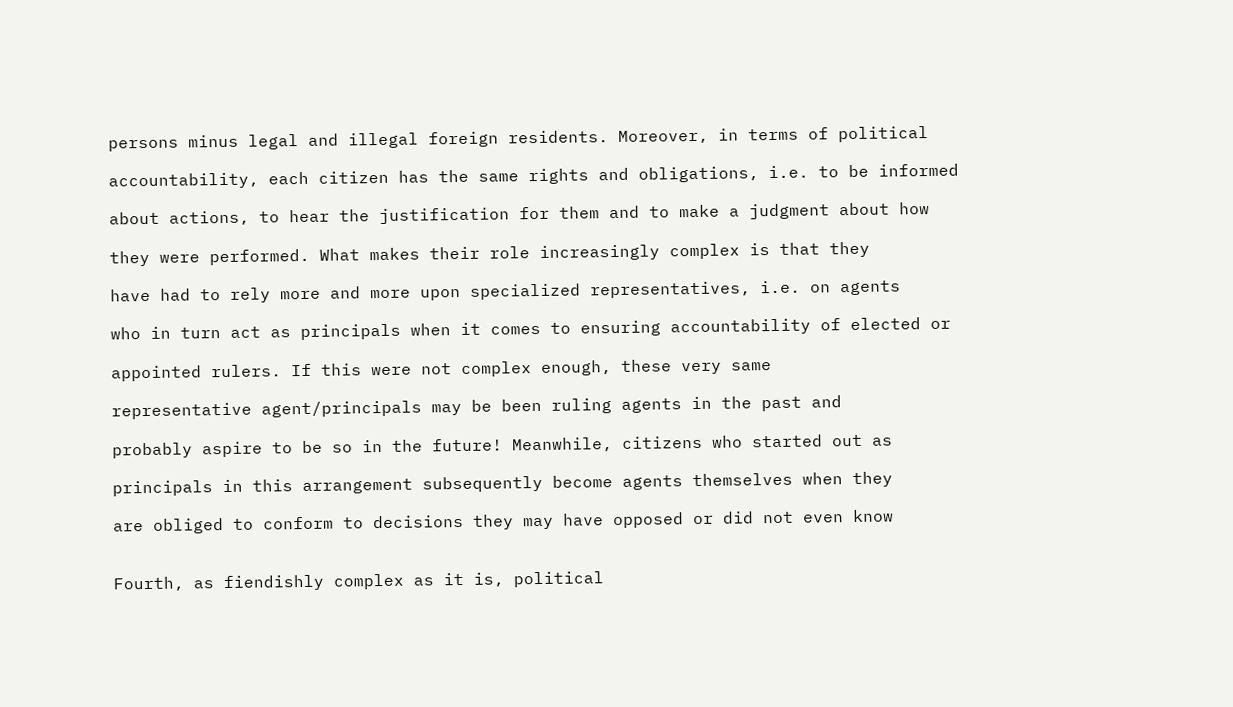persons minus legal and illegal foreign residents. Moreover, in terms of political

accountability, each citizen has the same rights and obligations, i.e. to be informed

about actions, to hear the justification for them and to make a judgment about how

they were performed. What makes their role increasingly complex is that they

have had to rely more and more upon specialized representatives, i.e. on agents

who in turn act as principals when it comes to ensuring accountability of elected or

appointed rulers. If this were not complex enough, these very same

representative agent/principals may be been ruling agents in the past and

probably aspire to be so in the future! Meanwhile, citizens who started out as

principals in this arrangement subsequently become agents themselves when they

are obliged to conform to decisions they may have opposed or did not even know


Fourth, as fiendishly complex as it is, political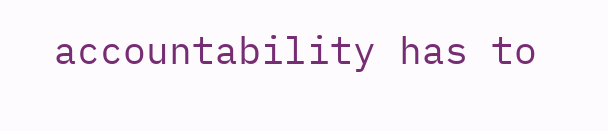accountability has to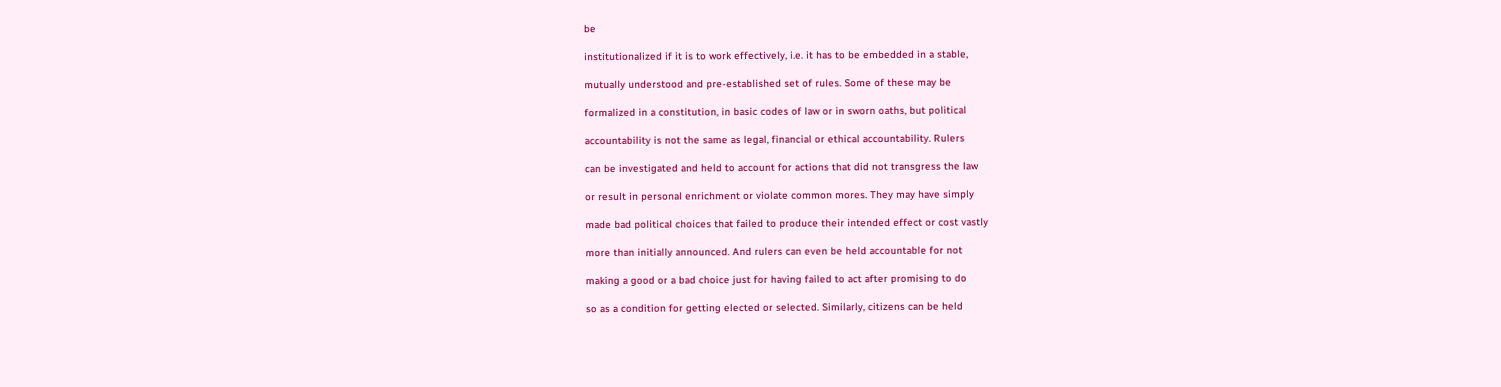be

institutionalized if it is to work effectively, i.e. it has to be embedded in a stable,

mutually understood and pre-established set of rules. Some of these may be

formalized in a constitution, in basic codes of law or in sworn oaths, but political

accountability is not the same as legal, financial or ethical accountability. Rulers

can be investigated and held to account for actions that did not transgress the law

or result in personal enrichment or violate common mores. They may have simply

made bad political choices that failed to produce their intended effect or cost vastly

more than initially announced. And rulers can even be held accountable for not

making a good or a bad choice just for having failed to act after promising to do

so as a condition for getting elected or selected. Similarly, citizens can be held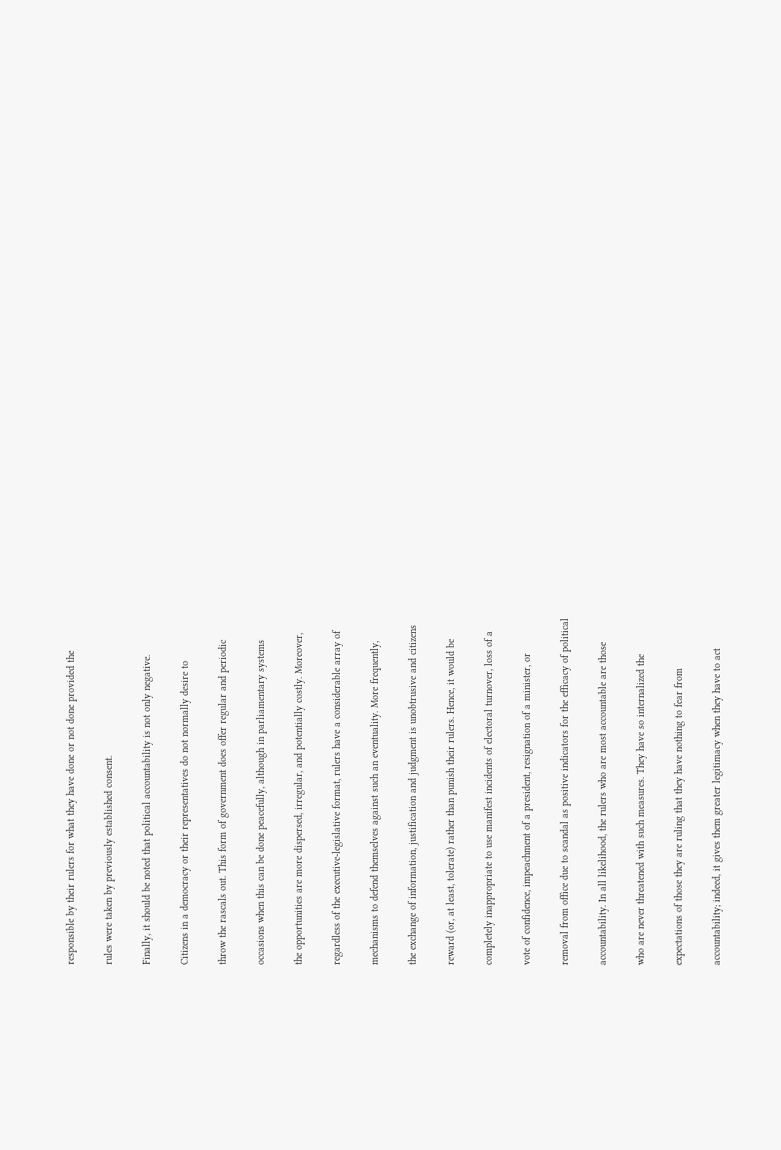responsible by their rulers for what they have done or not done provided the

rules were taken by previously established consent.

Finally, it should be noted that political accountability is not only negative.

Citizens in a democracy or their representatives do not normally desire to

throw the rascals out. This form of government does offer regular and periodic

occasions when this can be done peacefully, although in parliamentary systems

the opportunities are more dispersed, irregular, and potentially costly. Moreover,

regardless of the executive-legislative format, rulers have a considerable array of

mechanisms to defend themselves against such an eventuality. More frequently,

the exchange of information, justification and judgment is unobtrusive and citizens

reward (or, at least, tolerate) rather than punish their rulers. Hence, it would be

completely inappropriate to use manifest incidents of electoral turnover, loss of a

vote of confidence, impeachment of a president, resignation of a minister, or

removal from office due to scandal as positive indicators for the efficacy of political

accountability. In all likelihood, the rulers who are most accountable are those

who are never threatened with such measures. They have so internalized the

expectations of those they are ruling that they have nothing to fear from

accountability; indeed, it gives them greater legitimacy when they have to act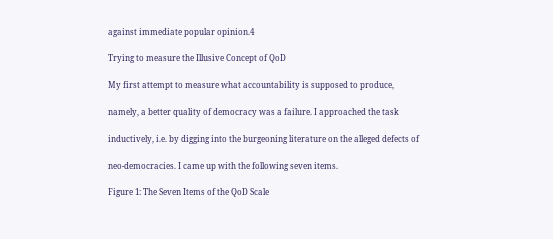against immediate popular opinion.4

Trying to measure the Illusive Concept of QoD

My first attempt to measure what accountability is supposed to produce,

namely, a better quality of democracy was a failure. I approached the task

inductively, i.e. by digging into the burgeoning literature on the alleged defects of

neo-democracies. I came up with the following seven items.

Figure 1: The Seven Items of the QoD Scale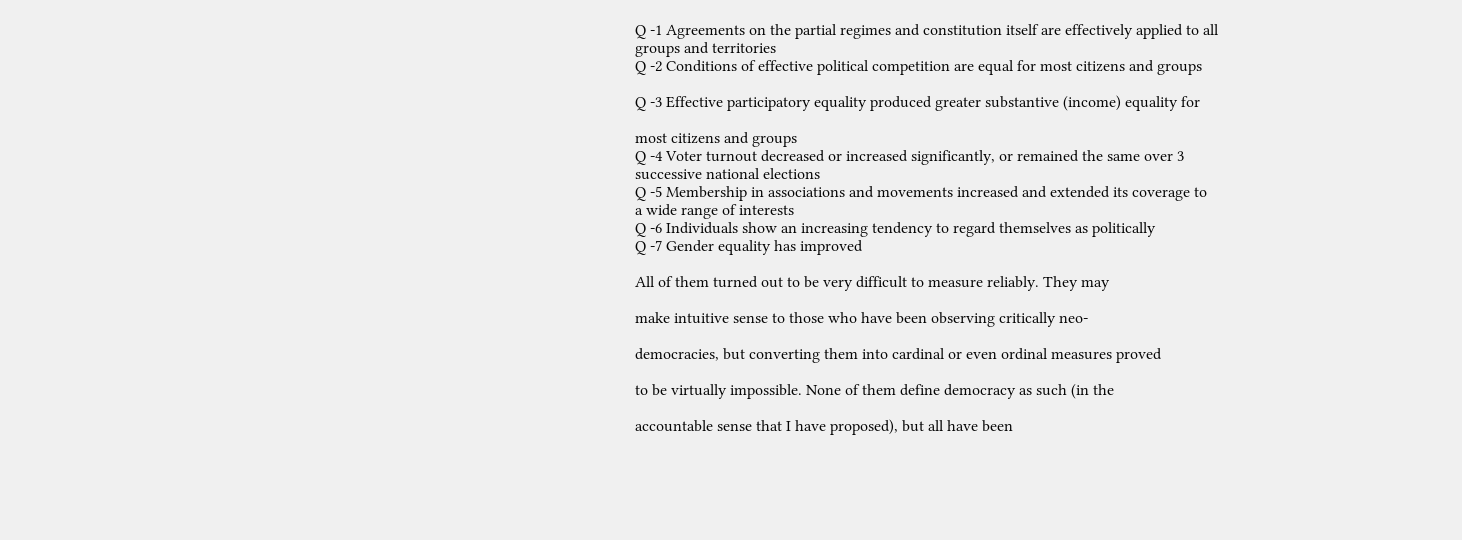Q -1 Agreements on the partial regimes and constitution itself are effectively applied to all
groups and territories
Q -2 Conditions of effective political competition are equal for most citizens and groups

Q -3 Effective participatory equality produced greater substantive (income) equality for

most citizens and groups
Q -4 Voter turnout decreased or increased significantly, or remained the same over 3
successive national elections
Q -5 Membership in associations and movements increased and extended its coverage to
a wide range of interests
Q -6 Individuals show an increasing tendency to regard themselves as politically
Q -7 Gender equality has improved

All of them turned out to be very difficult to measure reliably. They may

make intuitive sense to those who have been observing critically neo-

democracies, but converting them into cardinal or even ordinal measures proved

to be virtually impossible. None of them define democracy as such (in the

accountable sense that I have proposed), but all have been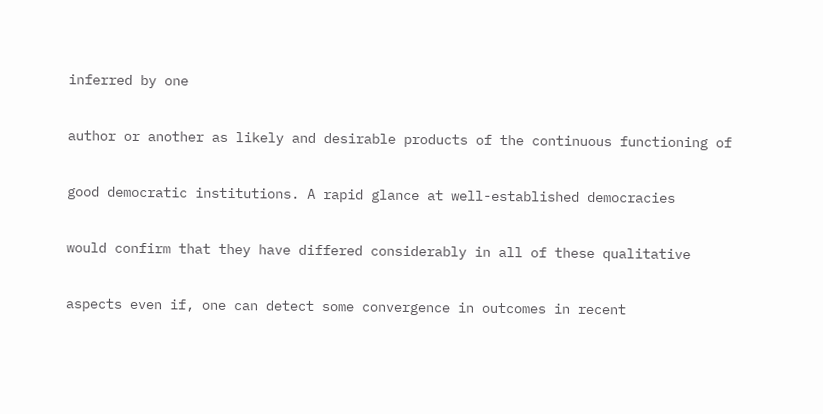inferred by one

author or another as likely and desirable products of the continuous functioning of

good democratic institutions. A rapid glance at well-established democracies

would confirm that they have differed considerably in all of these qualitative

aspects even if, one can detect some convergence in outcomes in recent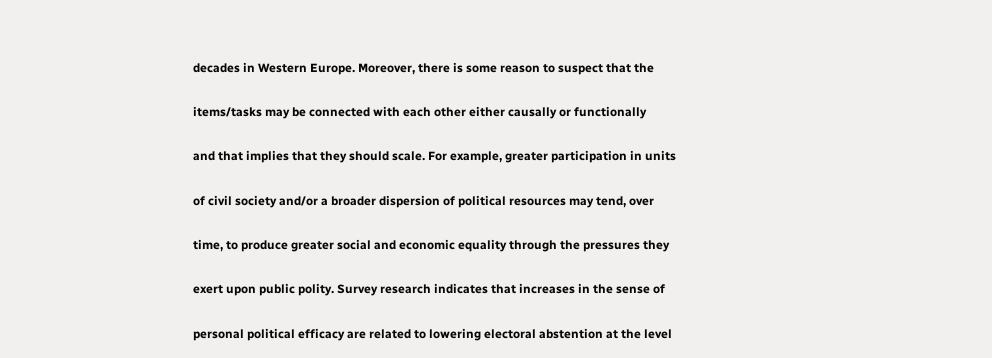decades in Western Europe. Moreover, there is some reason to suspect that the

items/tasks may be connected with each other either causally or functionally

and that implies that they should scale. For example, greater participation in units

of civil society and/or a broader dispersion of political resources may tend, over

time, to produce greater social and economic equality through the pressures they

exert upon public polity. Survey research indicates that increases in the sense of

personal political efficacy are related to lowering electoral abstention at the level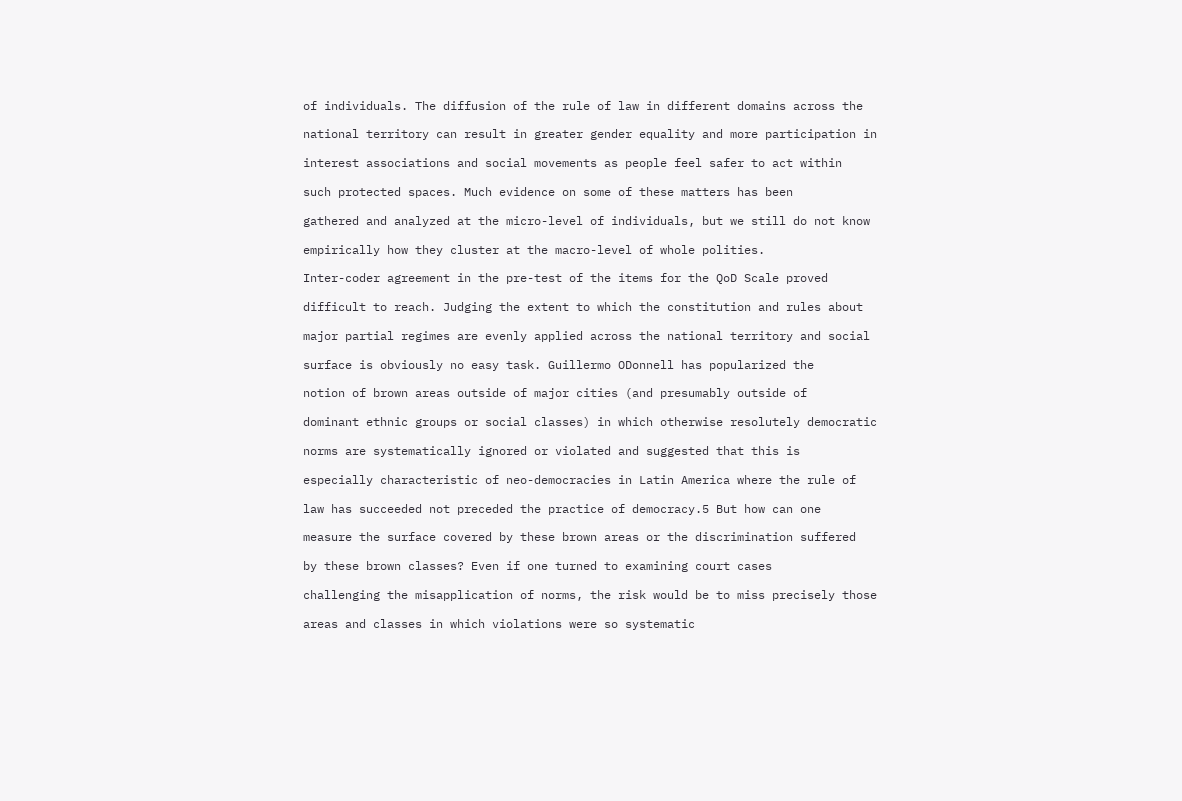of individuals. The diffusion of the rule of law in different domains across the

national territory can result in greater gender equality and more participation in

interest associations and social movements as people feel safer to act within

such protected spaces. Much evidence on some of these matters has been

gathered and analyzed at the micro-level of individuals, but we still do not know

empirically how they cluster at the macro-level of whole polities.

Inter-coder agreement in the pre-test of the items for the QoD Scale proved

difficult to reach. Judging the extent to which the constitution and rules about

major partial regimes are evenly applied across the national territory and social

surface is obviously no easy task. Guillermo ODonnell has popularized the

notion of brown areas outside of major cities (and presumably outside of

dominant ethnic groups or social classes) in which otherwise resolutely democratic

norms are systematically ignored or violated and suggested that this is

especially characteristic of neo-democracies in Latin America where the rule of

law has succeeded not preceded the practice of democracy.5 But how can one

measure the surface covered by these brown areas or the discrimination suffered

by these brown classes? Even if one turned to examining court cases

challenging the misapplication of norms, the risk would be to miss precisely those

areas and classes in which violations were so systematic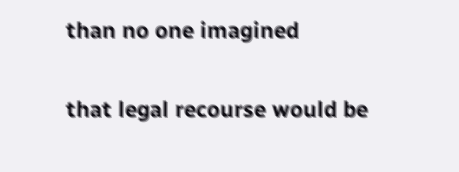than no one imagined

that legal recourse would be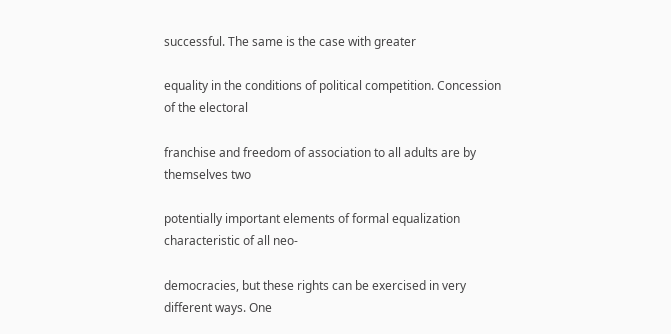successful. The same is the case with greater

equality in the conditions of political competition. Concession of the electoral

franchise and freedom of association to all adults are by themselves two

potentially important elements of formal equalization characteristic of all neo-

democracies, but these rights can be exercised in very different ways. One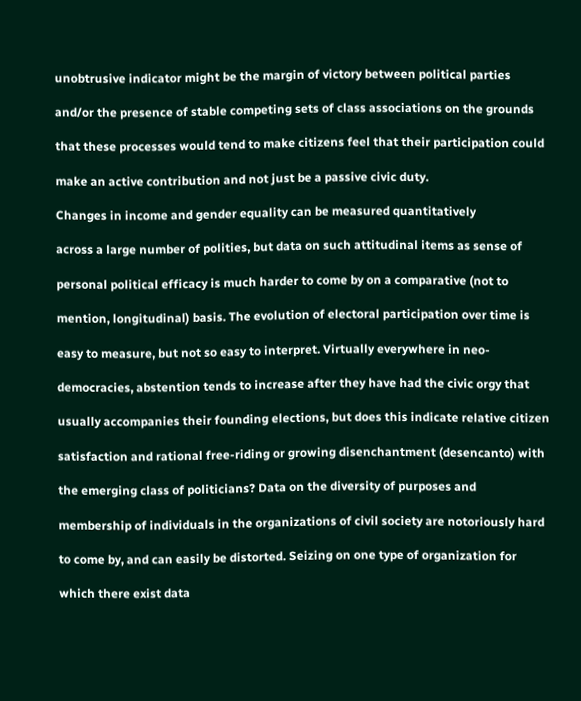unobtrusive indicator might be the margin of victory between political parties

and/or the presence of stable competing sets of class associations on the grounds

that these processes would tend to make citizens feel that their participation could

make an active contribution and not just be a passive civic duty.

Changes in income and gender equality can be measured quantitatively

across a large number of polities, but data on such attitudinal items as sense of

personal political efficacy is much harder to come by on a comparative (not to

mention, longitudinal) basis. The evolution of electoral participation over time is

easy to measure, but not so easy to interpret. Virtually everywhere in neo-

democracies, abstention tends to increase after they have had the civic orgy that

usually accompanies their founding elections, but does this indicate relative citizen

satisfaction and rational free-riding or growing disenchantment (desencanto) with

the emerging class of politicians? Data on the diversity of purposes and

membership of individuals in the organizations of civil society are notoriously hard

to come by, and can easily be distorted. Seizing on one type of organization for

which there exist data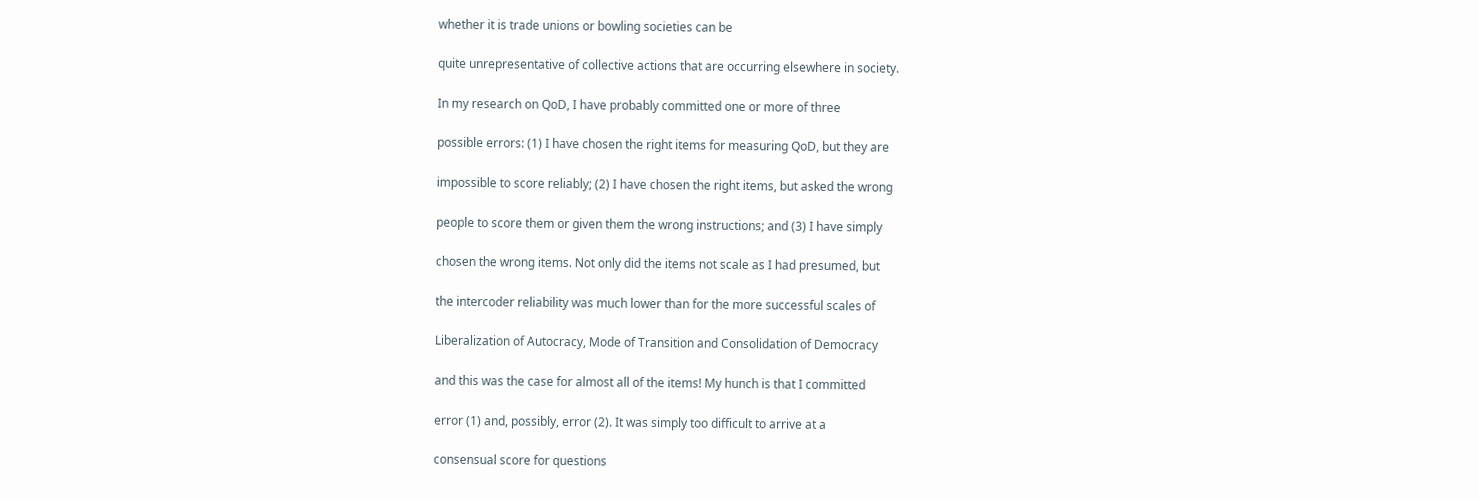whether it is trade unions or bowling societies can be

quite unrepresentative of collective actions that are occurring elsewhere in society.

In my research on QoD, I have probably committed one or more of three

possible errors: (1) I have chosen the right items for measuring QoD, but they are

impossible to score reliably; (2) I have chosen the right items, but asked the wrong

people to score them or given them the wrong instructions; and (3) I have simply

chosen the wrong items. Not only did the items not scale as I had presumed, but

the intercoder reliability was much lower than for the more successful scales of

Liberalization of Autocracy, Mode of Transition and Consolidation of Democracy

and this was the case for almost all of the items! My hunch is that I committed

error (1) and, possibly, error (2). It was simply too difficult to arrive at a

consensual score for questions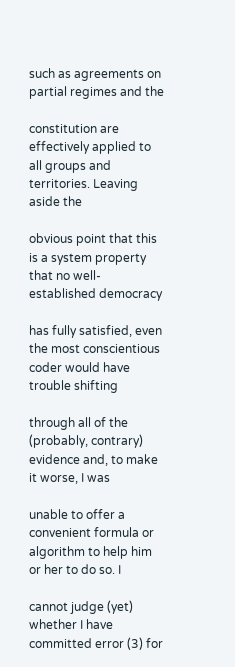such as agreements on partial regimes and the

constitution are effectively applied to all groups and territories. Leaving aside the

obvious point that this is a system property that no well-established democracy

has fully satisfied, even the most conscientious coder would have trouble shifting

through all of the (probably, contrary) evidence and, to make it worse, I was

unable to offer a convenient formula or algorithm to help him or her to do so. I

cannot judge (yet) whether I have committed error (3) for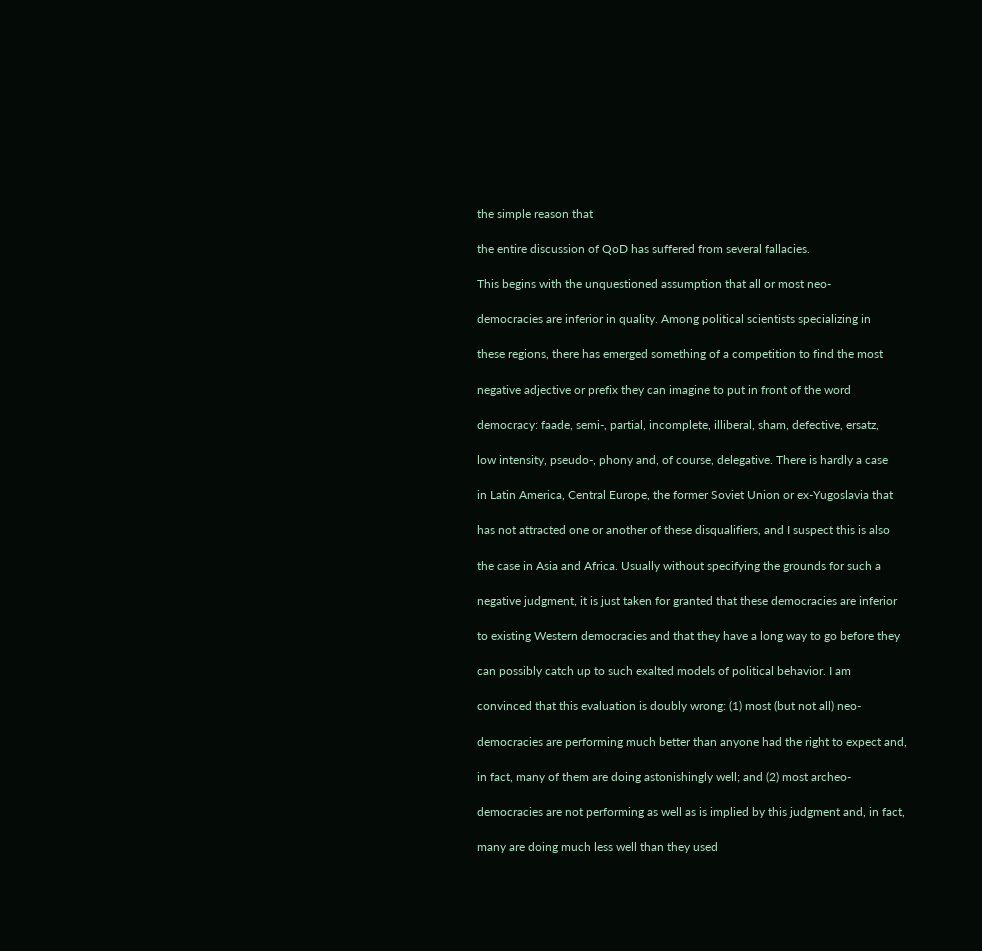the simple reason that

the entire discussion of QoD has suffered from several fallacies.

This begins with the unquestioned assumption that all or most neo-

democracies are inferior in quality. Among political scientists specializing in

these regions, there has emerged something of a competition to find the most

negative adjective or prefix they can imagine to put in front of the word

democracy: faade, semi-, partial, incomplete, illiberal, sham, defective, ersatz,

low intensity, pseudo-, phony and, of course, delegative. There is hardly a case

in Latin America, Central Europe, the former Soviet Union or ex-Yugoslavia that

has not attracted one or another of these disqualifiers, and I suspect this is also

the case in Asia and Africa. Usually without specifying the grounds for such a

negative judgment, it is just taken for granted that these democracies are inferior

to existing Western democracies and that they have a long way to go before they

can possibly catch up to such exalted models of political behavior. I am

convinced that this evaluation is doubly wrong: (1) most (but not all) neo-

democracies are performing much better than anyone had the right to expect and,

in fact, many of them are doing astonishingly well; and (2) most archeo-

democracies are not performing as well as is implied by this judgment and, in fact,

many are doing much less well than they used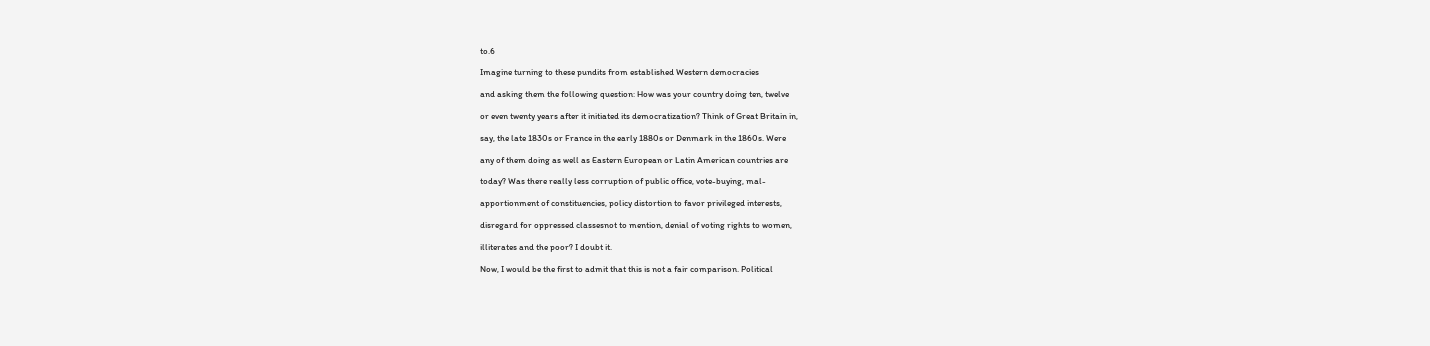to.6

Imagine turning to these pundits from established Western democracies

and asking them the following question: How was your country doing ten, twelve

or even twenty years after it initiated its democratization? Think of Great Britain in,

say, the late 1830s or France in the early 1880s or Denmark in the 1860s. Were

any of them doing as well as Eastern European or Latin American countries are

today? Was there really less corruption of public office, vote-buying, mal-

apportionment of constituencies, policy distortion to favor privileged interests,

disregard for oppressed classesnot to mention, denial of voting rights to women,

illiterates and the poor? I doubt it.

Now, I would be the first to admit that this is not a fair comparison. Political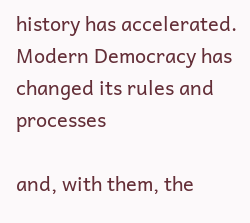history has accelerated. Modern Democracy has changed its rules and processes

and, with them, the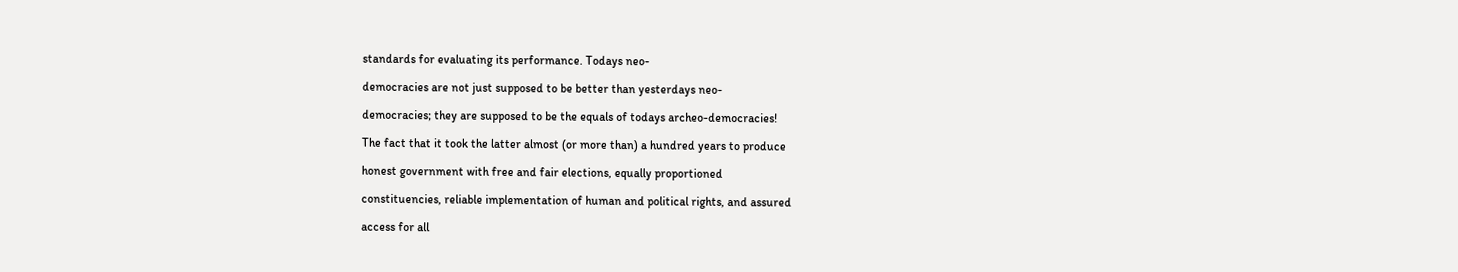standards for evaluating its performance. Todays neo-

democracies are not just supposed to be better than yesterdays neo-

democracies; they are supposed to be the equals of todays archeo-democracies!

The fact that it took the latter almost (or more than) a hundred years to produce

honest government with free and fair elections, equally proportioned

constituencies, reliable implementation of human and political rights, and assured

access for all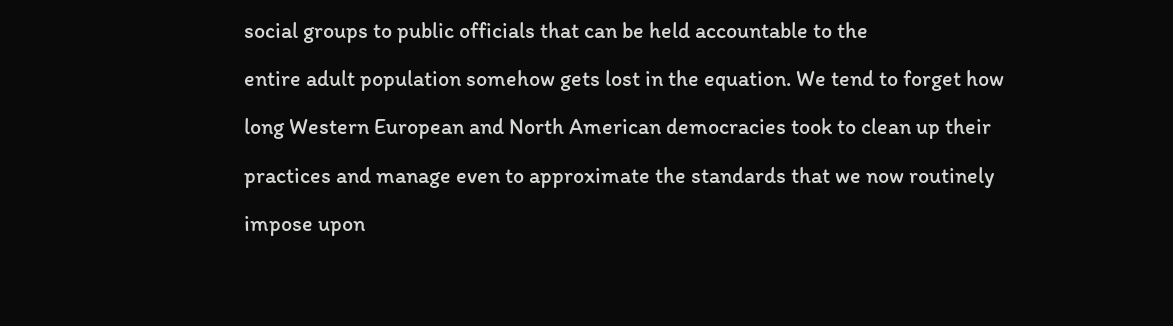social groups to public officials that can be held accountable to the

entire adult population somehow gets lost in the equation. We tend to forget how

long Western European and North American democracies took to clean up their

practices and manage even to approximate the standards that we now routinely

impose upon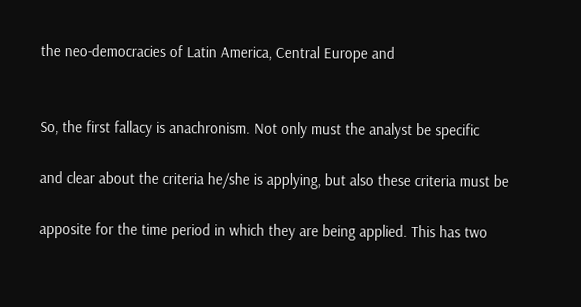the neo-democracies of Latin America, Central Europe and


So, the first fallacy is anachronism. Not only must the analyst be specific

and clear about the criteria he/she is applying, but also these criteria must be

apposite for the time period in which they are being applied. This has two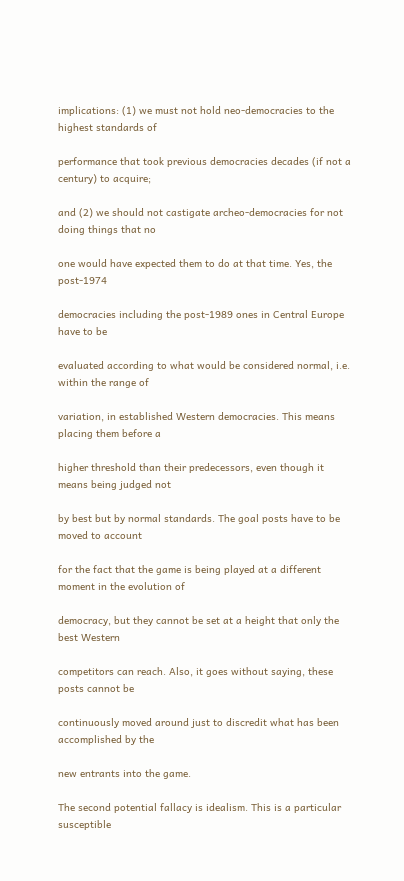implications: (1) we must not hold neo-democracies to the highest standards of

performance that took previous democracies decades (if not a century) to acquire;

and (2) we should not castigate archeo-democracies for not doing things that no

one would have expected them to do at that time. Yes, the post-1974

democracies including the post-1989 ones in Central Europe have to be

evaluated according to what would be considered normal, i.e. within the range of

variation, in established Western democracies. This means placing them before a

higher threshold than their predecessors, even though it means being judged not

by best but by normal standards. The goal posts have to be moved to account

for the fact that the game is being played at a different moment in the evolution of

democracy, but they cannot be set at a height that only the best Western

competitors can reach. Also, it goes without saying, these posts cannot be

continuously moved around just to discredit what has been accomplished by the

new entrants into the game.

The second potential fallacy is idealism. This is a particular susceptible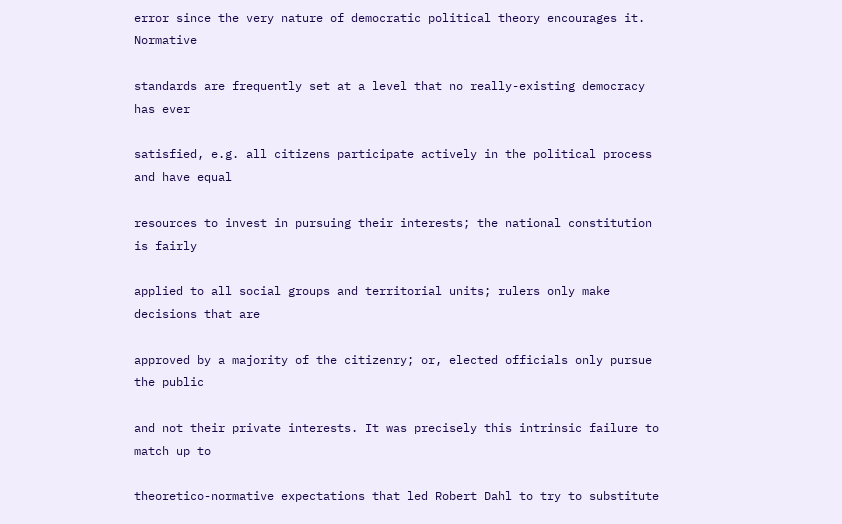error since the very nature of democratic political theory encourages it. Normative

standards are frequently set at a level that no really-existing democracy has ever

satisfied, e.g. all citizens participate actively in the political process and have equal

resources to invest in pursuing their interests; the national constitution is fairly

applied to all social groups and territorial units; rulers only make decisions that are

approved by a majority of the citizenry; or, elected officials only pursue the public

and not their private interests. It was precisely this intrinsic failure to match up to

theoretico-normative expectations that led Robert Dahl to try to substitute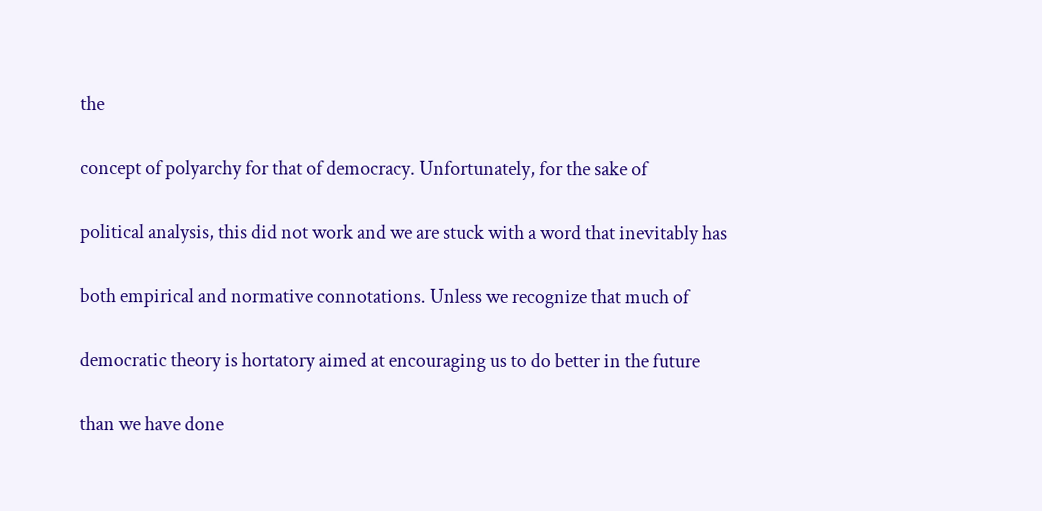the

concept of polyarchy for that of democracy. Unfortunately, for the sake of

political analysis, this did not work and we are stuck with a word that inevitably has

both empirical and normative connotations. Unless we recognize that much of

democratic theory is hortatory aimed at encouraging us to do better in the future

than we have done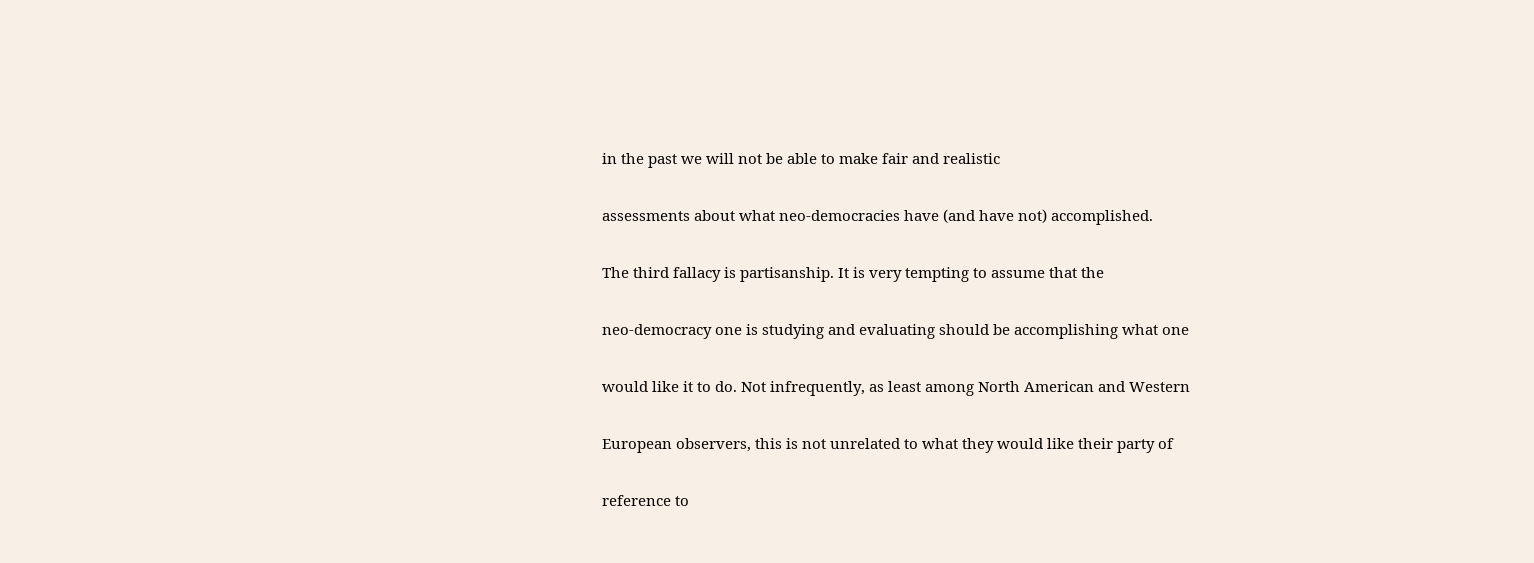in the past we will not be able to make fair and realistic

assessments about what neo-democracies have (and have not) accomplished.

The third fallacy is partisanship. It is very tempting to assume that the

neo-democracy one is studying and evaluating should be accomplishing what one

would like it to do. Not infrequently, as least among North American and Western

European observers, this is not unrelated to what they would like their party of

reference to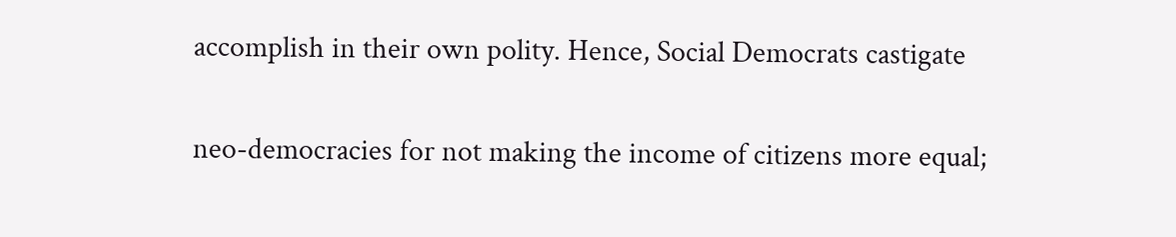accomplish in their own polity. Hence, Social Democrats castigate

neo-democracies for not making the income of citizens more equal;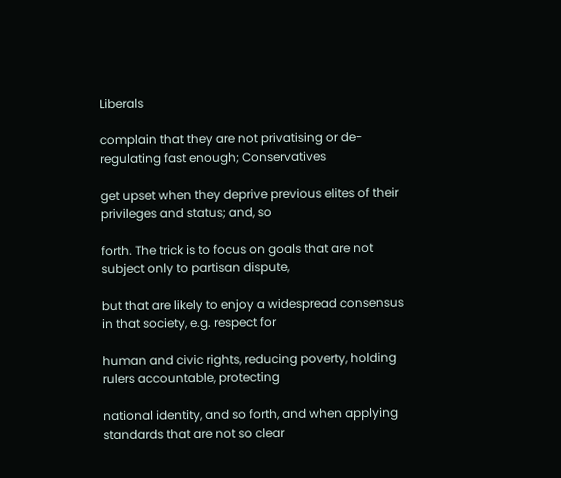Liberals

complain that they are not privatising or de-regulating fast enough; Conservatives

get upset when they deprive previous elites of their privileges and status; and, so

forth. The trick is to focus on goals that are not subject only to partisan dispute,

but that are likely to enjoy a widespread consensus in that society, e.g. respect for

human and civic rights, reducing poverty, holding rulers accountable, protecting

national identity, and so forth, and when applying standards that are not so clear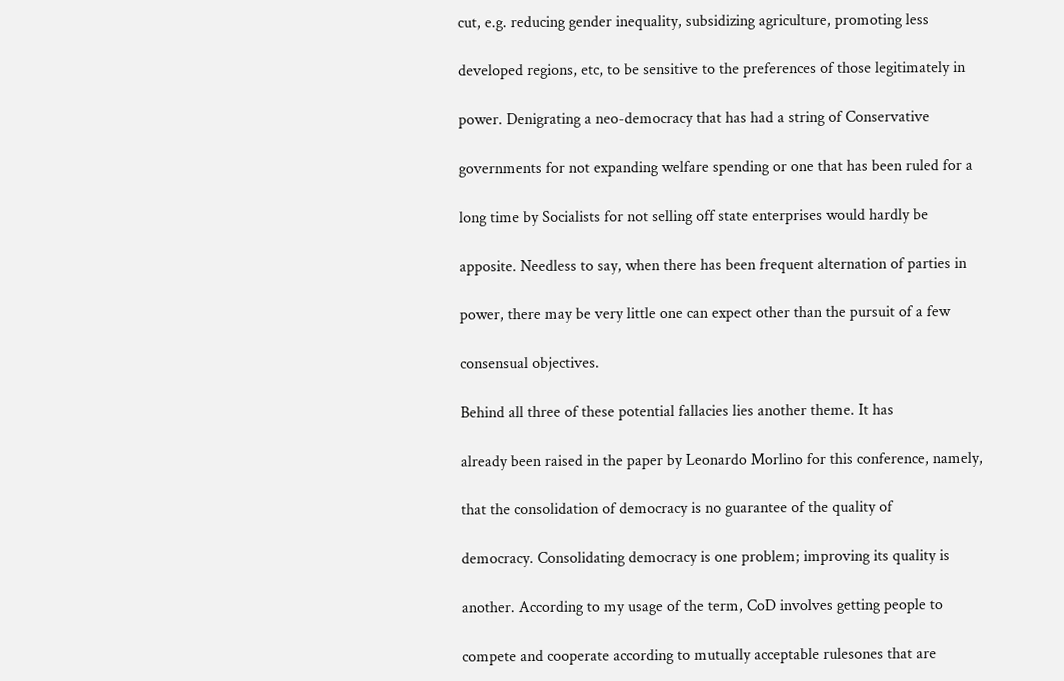cut, e.g. reducing gender inequality, subsidizing agriculture, promoting less

developed regions, etc, to be sensitive to the preferences of those legitimately in

power. Denigrating a neo-democracy that has had a string of Conservative

governments for not expanding welfare spending or one that has been ruled for a

long time by Socialists for not selling off state enterprises would hardly be

apposite. Needless to say, when there has been frequent alternation of parties in

power, there may be very little one can expect other than the pursuit of a few

consensual objectives.

Behind all three of these potential fallacies lies another theme. It has

already been raised in the paper by Leonardo Morlino for this conference, namely,

that the consolidation of democracy is no guarantee of the quality of

democracy. Consolidating democracy is one problem; improving its quality is

another. According to my usage of the term, CoD involves getting people to

compete and cooperate according to mutually acceptable rulesones that are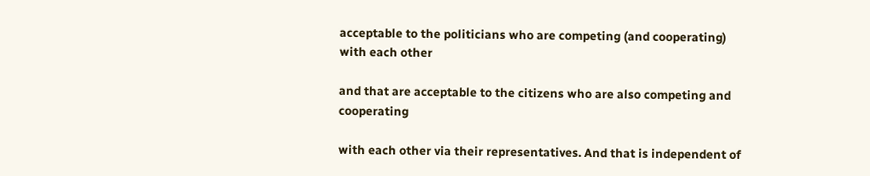acceptable to the politicians who are competing (and cooperating) with each other

and that are acceptable to the citizens who are also competing and cooperating

with each other via their representatives. And that is independent of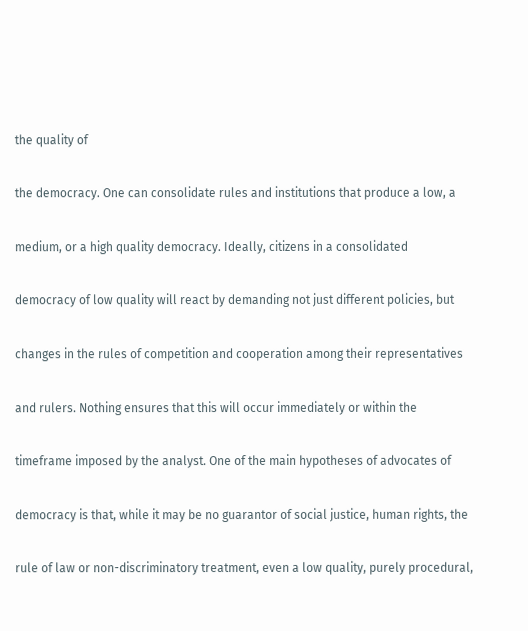the quality of

the democracy. One can consolidate rules and institutions that produce a low, a

medium, or a high quality democracy. Ideally, citizens in a consolidated

democracy of low quality will react by demanding not just different policies, but

changes in the rules of competition and cooperation among their representatives

and rulers. Nothing ensures that this will occur immediately or within the

timeframe imposed by the analyst. One of the main hypotheses of advocates of

democracy is that, while it may be no guarantor of social justice, human rights, the

rule of law or non-discriminatory treatment, even a low quality, purely procedural,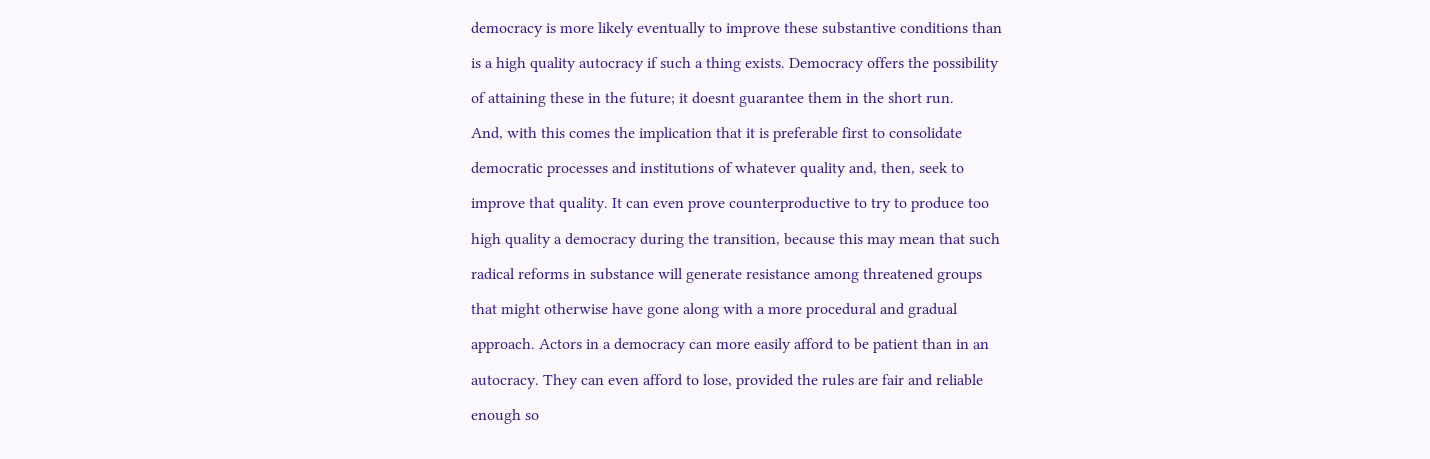democracy is more likely eventually to improve these substantive conditions than

is a high quality autocracy if such a thing exists. Democracy offers the possibility

of attaining these in the future; it doesnt guarantee them in the short run.

And, with this comes the implication that it is preferable first to consolidate

democratic processes and institutions of whatever quality and, then, seek to

improve that quality. It can even prove counterproductive to try to produce too

high quality a democracy during the transition, because this may mean that such

radical reforms in substance will generate resistance among threatened groups

that might otherwise have gone along with a more procedural and gradual

approach. Actors in a democracy can more easily afford to be patient than in an

autocracy. They can even afford to lose, provided the rules are fair and reliable

enough so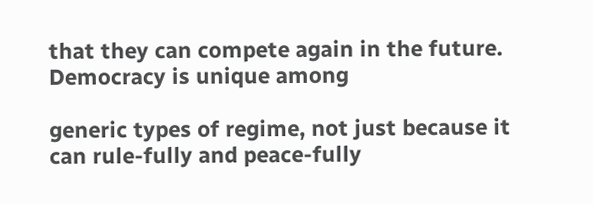that they can compete again in the future. Democracy is unique among

generic types of regime, not just because it can rule-fully and peace-fully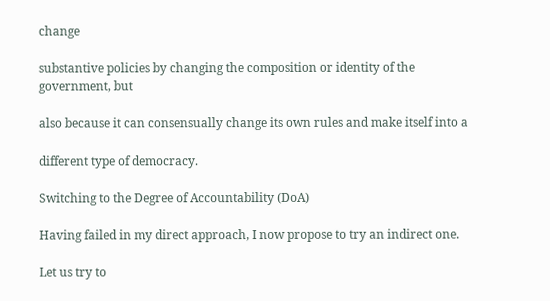change

substantive policies by changing the composition or identity of the government, but

also because it can consensually change its own rules and make itself into a

different type of democracy.

Switching to the Degree of Accountability (DoA)

Having failed in my direct approach, I now propose to try an indirect one.

Let us try to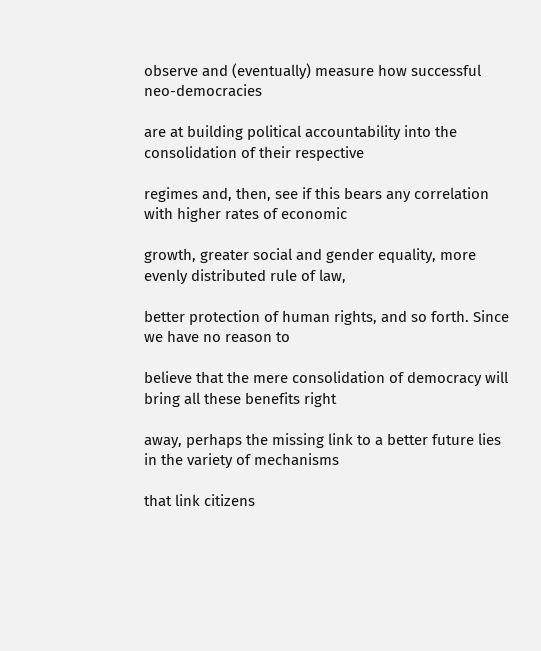observe and (eventually) measure how successful neo-democracies

are at building political accountability into the consolidation of their respective

regimes and, then, see if this bears any correlation with higher rates of economic

growth, greater social and gender equality, more evenly distributed rule of law,

better protection of human rights, and so forth. Since we have no reason to

believe that the mere consolidation of democracy will bring all these benefits right

away, perhaps the missing link to a better future lies in the variety of mechanisms

that link citizens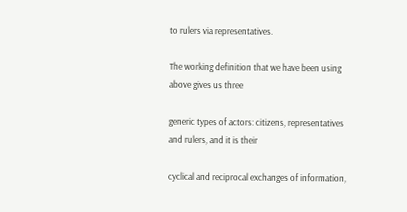to rulers via representatives.

The working definition that we have been using above gives us three

generic types of actors: citizens, representatives and rulers, and it is their

cyclical and reciprocal exchanges of information,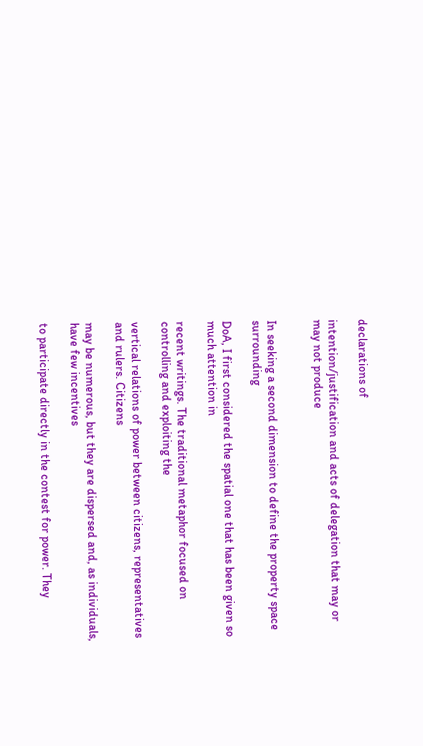declarations of

intention/justification and acts of delegation that may or may not produce


In seeking a second dimension to define the property space surrounding

DoA, I first considered the spatial one that has been given so much attention in

recent writings. The traditional metaphor focused on controlling and exploiting the

vertical relations of power between citizens, representatives and rulers. Citizens

may be numerous, but they are dispersed and, as individuals, have few incentives

to participate directly in the contest for power. They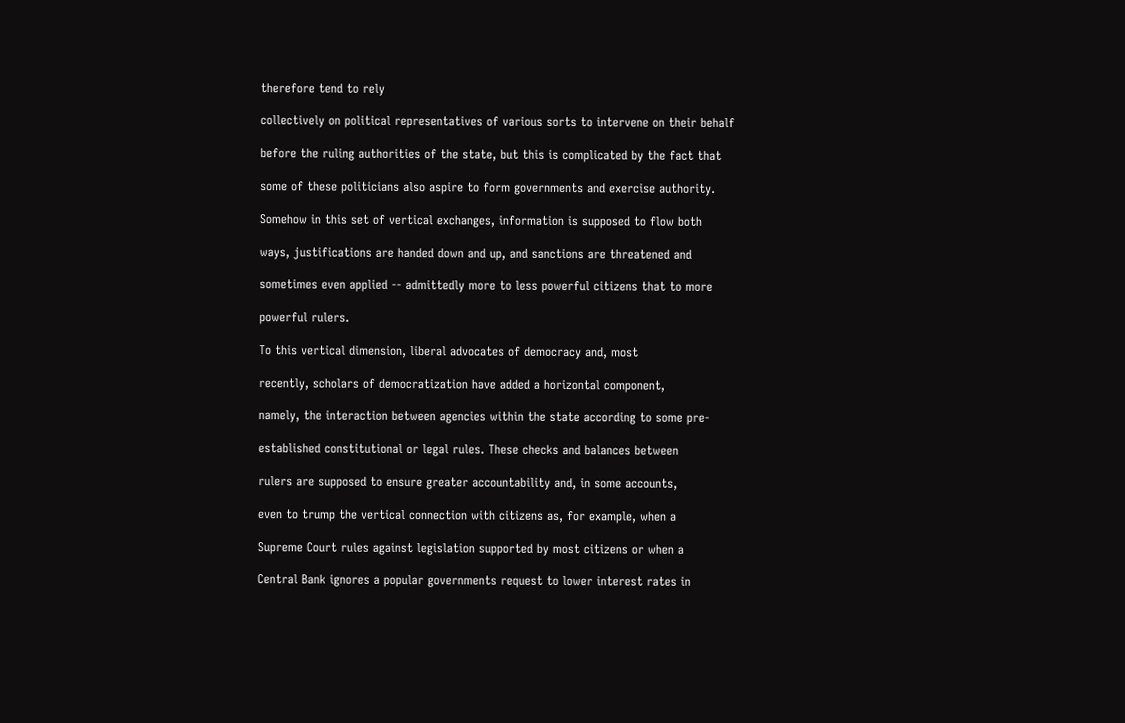therefore tend to rely

collectively on political representatives of various sorts to intervene on their behalf

before the ruling authorities of the state, but this is complicated by the fact that

some of these politicians also aspire to form governments and exercise authority.

Somehow in this set of vertical exchanges, information is supposed to flow both

ways, justifications are handed down and up, and sanctions are threatened and

sometimes even applied -- admittedly more to less powerful citizens that to more

powerful rulers.

To this vertical dimension, liberal advocates of democracy and, most

recently, scholars of democratization have added a horizontal component,

namely, the interaction between agencies within the state according to some pre-

established constitutional or legal rules. These checks and balances between

rulers are supposed to ensure greater accountability and, in some accounts,

even to trump the vertical connection with citizens as, for example, when a

Supreme Court rules against legislation supported by most citizens or when a

Central Bank ignores a popular governments request to lower interest rates in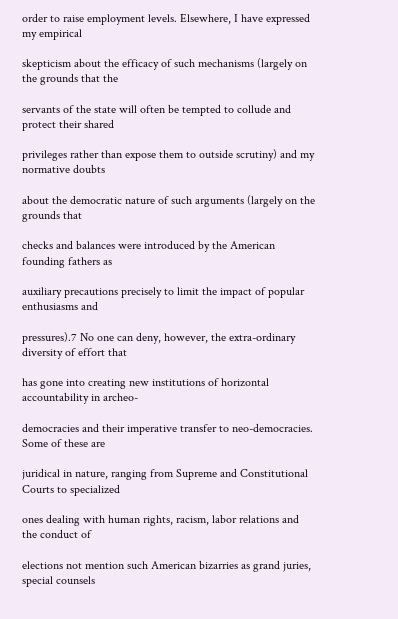order to raise employment levels. Elsewhere, I have expressed my empirical

skepticism about the efficacy of such mechanisms (largely on the grounds that the

servants of the state will often be tempted to collude and protect their shared

privileges rather than expose them to outside scrutiny) and my normative doubts

about the democratic nature of such arguments (largely on the grounds that

checks and balances were introduced by the American founding fathers as

auxiliary precautions precisely to limit the impact of popular enthusiasms and

pressures).7 No one can deny, however, the extra-ordinary diversity of effort that

has gone into creating new institutions of horizontal accountability in archeo-

democracies and their imperative transfer to neo-democracies. Some of these are

juridical in nature, ranging from Supreme and Constitutional Courts to specialized

ones dealing with human rights, racism, labor relations and the conduct of

elections not mention such American bizarries as grand juries, special counsels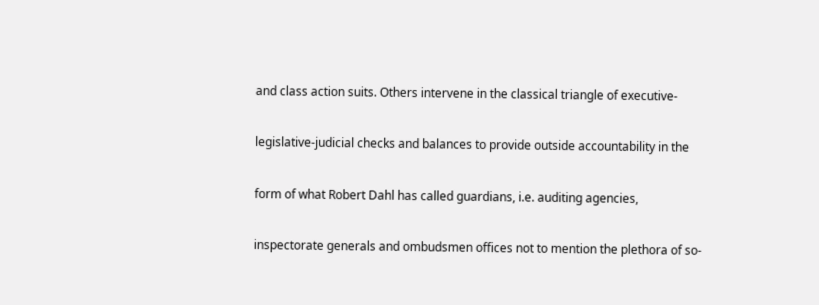and class action suits. Others intervene in the classical triangle of executive-

legislative-judicial checks and balances to provide outside accountability in the

form of what Robert Dahl has called guardians, i.e. auditing agencies,

inspectorate generals and ombudsmen offices not to mention the plethora of so-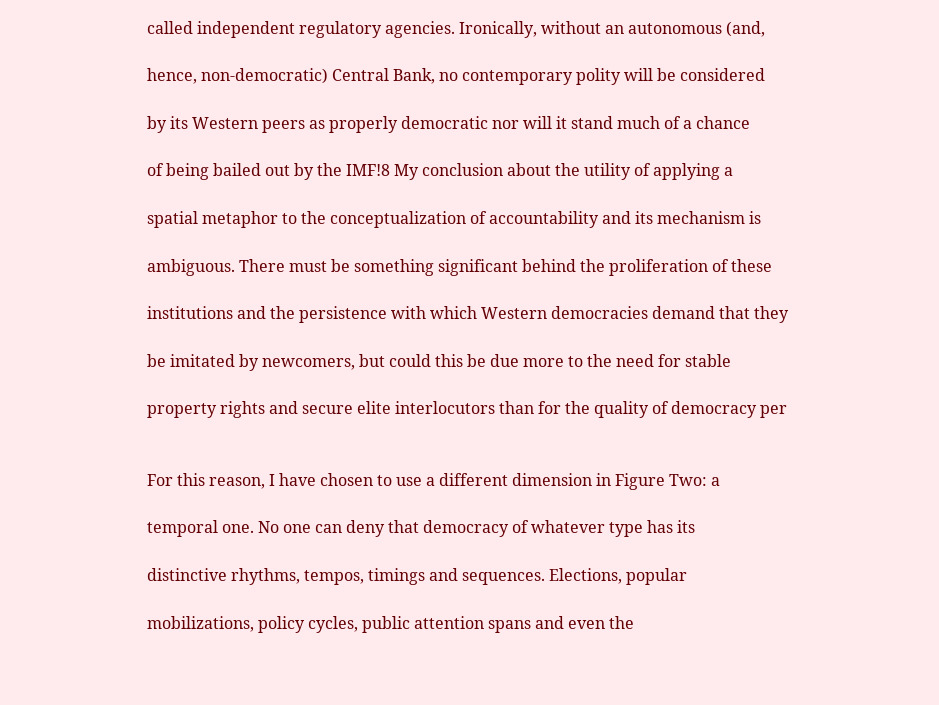called independent regulatory agencies. Ironically, without an autonomous (and,

hence, non-democratic) Central Bank, no contemporary polity will be considered

by its Western peers as properly democratic nor will it stand much of a chance

of being bailed out by the IMF!8 My conclusion about the utility of applying a

spatial metaphor to the conceptualization of accountability and its mechanism is

ambiguous. There must be something significant behind the proliferation of these

institutions and the persistence with which Western democracies demand that they

be imitated by newcomers, but could this be due more to the need for stable

property rights and secure elite interlocutors than for the quality of democracy per


For this reason, I have chosen to use a different dimension in Figure Two: a

temporal one. No one can deny that democracy of whatever type has its

distinctive rhythms, tempos, timings and sequences. Elections, popular

mobilizations, policy cycles, public attention spans and even the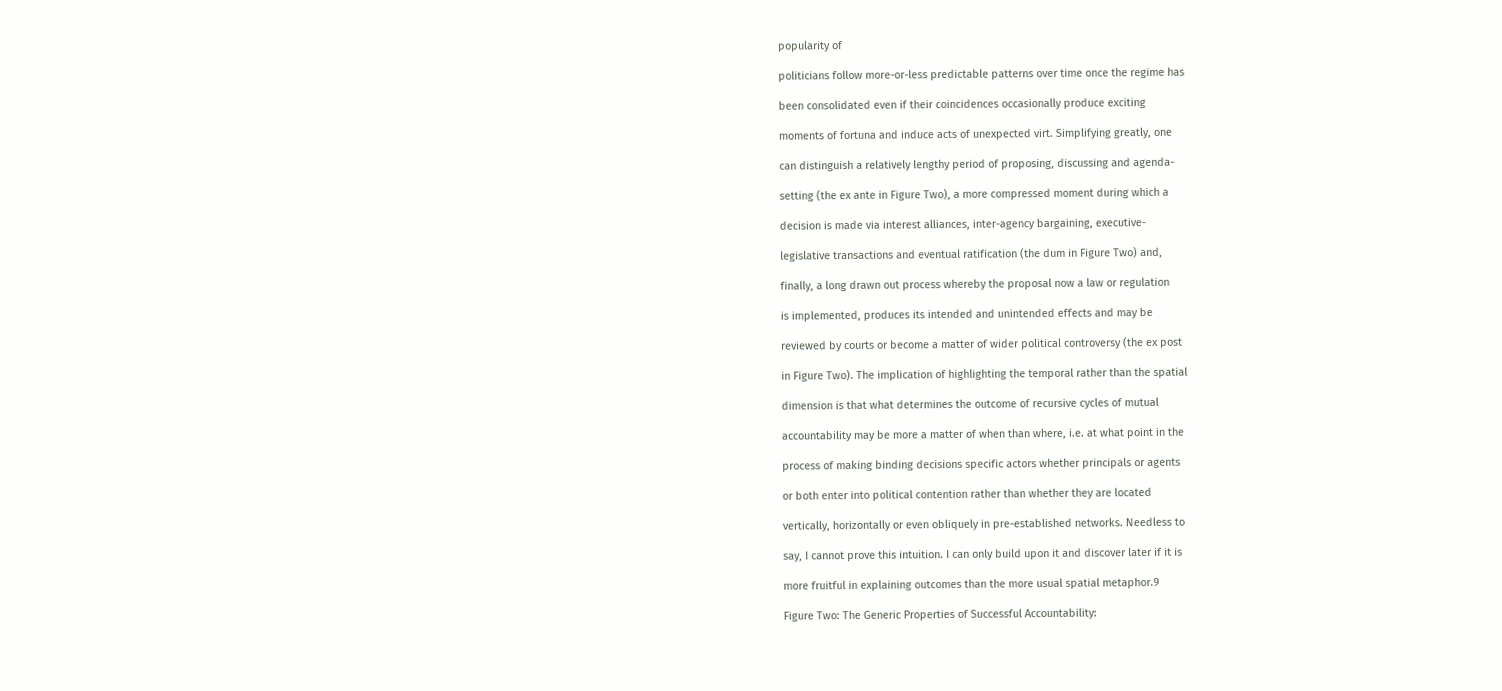popularity of

politicians follow more-or-less predictable patterns over time once the regime has

been consolidated even if their coincidences occasionally produce exciting

moments of fortuna and induce acts of unexpected virt. Simplifying greatly, one

can distinguish a relatively lengthy period of proposing, discussing and agenda-

setting (the ex ante in Figure Two), a more compressed moment during which a

decision is made via interest alliances, inter-agency bargaining, executive-

legislative transactions and eventual ratification (the dum in Figure Two) and,

finally, a long drawn out process whereby the proposal now a law or regulation

is implemented, produces its intended and unintended effects and may be

reviewed by courts or become a matter of wider political controversy (the ex post

in Figure Two). The implication of highlighting the temporal rather than the spatial

dimension is that what determines the outcome of recursive cycles of mutual

accountability may be more a matter of when than where, i.e. at what point in the

process of making binding decisions specific actors whether principals or agents

or both enter into political contention rather than whether they are located

vertically, horizontally or even obliquely in pre-established networks. Needless to

say, I cannot prove this intuition. I can only build upon it and discover later if it is

more fruitful in explaining outcomes than the more usual spatial metaphor.9

Figure Two: The Generic Properties of Successful Accountability: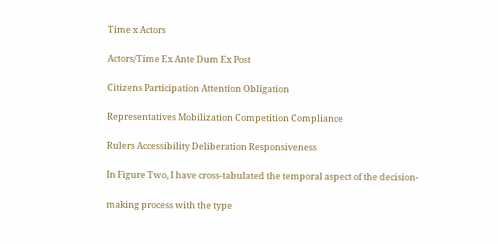Time x Actors

Actors/Time Ex Ante Dum Ex Post

Citizens Participation Attention Obligation

Representatives Mobilization Competition Compliance

Rulers Accessibility Deliberation Responsiveness

In Figure Two, I have cross-tabulated the temporal aspect of the decision-

making process with the type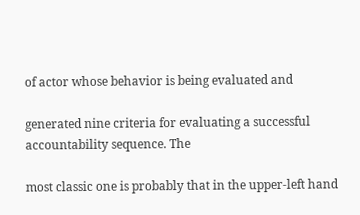of actor whose behavior is being evaluated and

generated nine criteria for evaluating a successful accountability sequence. The

most classic one is probably that in the upper-left hand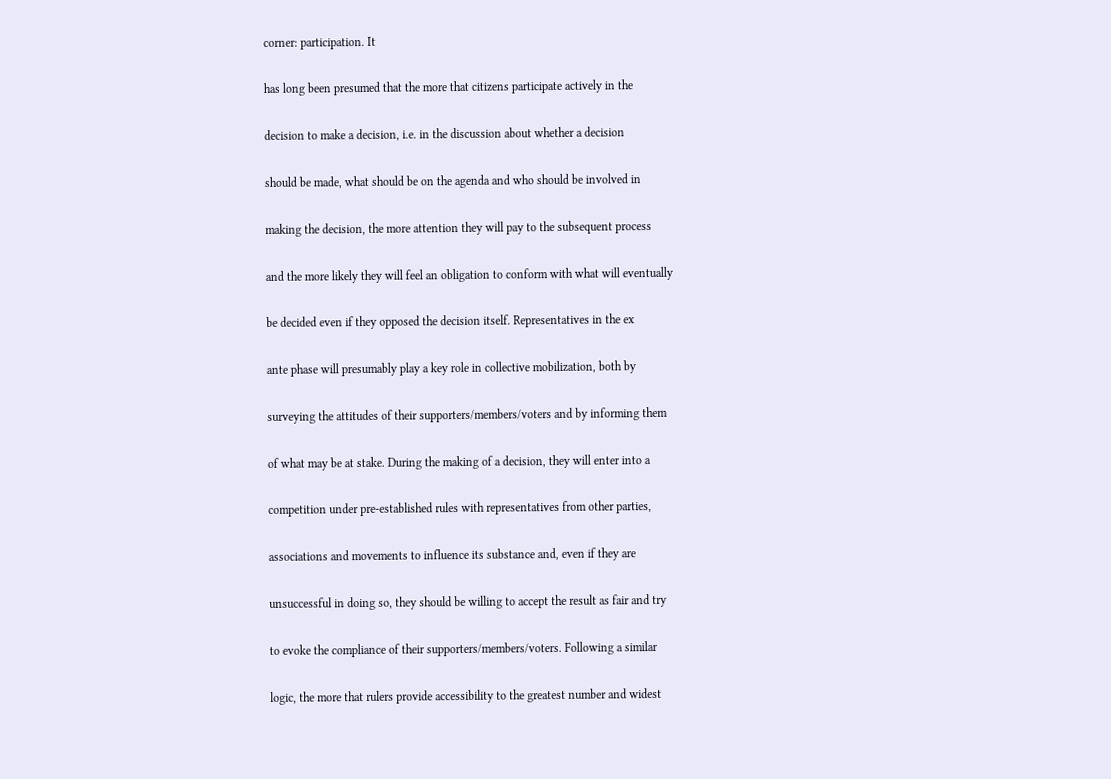corner: participation. It

has long been presumed that the more that citizens participate actively in the

decision to make a decision, i.e. in the discussion about whether a decision

should be made, what should be on the agenda and who should be involved in

making the decision, the more attention they will pay to the subsequent process

and the more likely they will feel an obligation to conform with what will eventually

be decided even if they opposed the decision itself. Representatives in the ex

ante phase will presumably play a key role in collective mobilization, both by

surveying the attitudes of their supporters/members/voters and by informing them

of what may be at stake. During the making of a decision, they will enter into a

competition under pre-established rules with representatives from other parties,

associations and movements to influence its substance and, even if they are

unsuccessful in doing so, they should be willing to accept the result as fair and try

to evoke the compliance of their supporters/members/voters. Following a similar

logic, the more that rulers provide accessibility to the greatest number and widest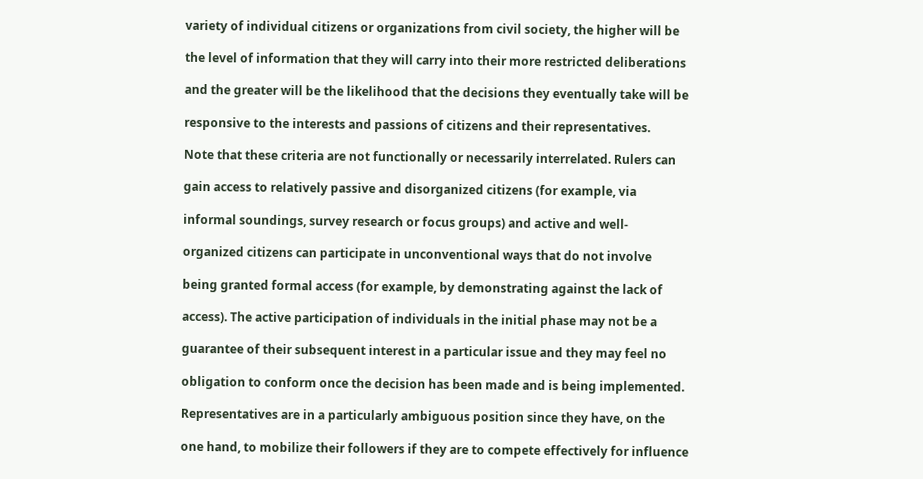variety of individual citizens or organizations from civil society, the higher will be

the level of information that they will carry into their more restricted deliberations

and the greater will be the likelihood that the decisions they eventually take will be

responsive to the interests and passions of citizens and their representatives.

Note that these criteria are not functionally or necessarily interrelated. Rulers can

gain access to relatively passive and disorganized citizens (for example, via

informal soundings, survey research or focus groups) and active and well-

organized citizens can participate in unconventional ways that do not involve

being granted formal access (for example, by demonstrating against the lack of

access). The active participation of individuals in the initial phase may not be a

guarantee of their subsequent interest in a particular issue and they may feel no

obligation to conform once the decision has been made and is being implemented.

Representatives are in a particularly ambiguous position since they have, on the

one hand, to mobilize their followers if they are to compete effectively for influence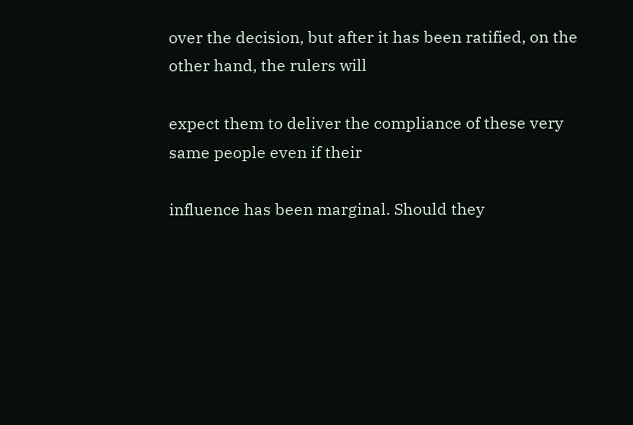over the decision, but after it has been ratified, on the other hand, the rulers will

expect them to deliver the compliance of these very same people even if their

influence has been marginal. Should they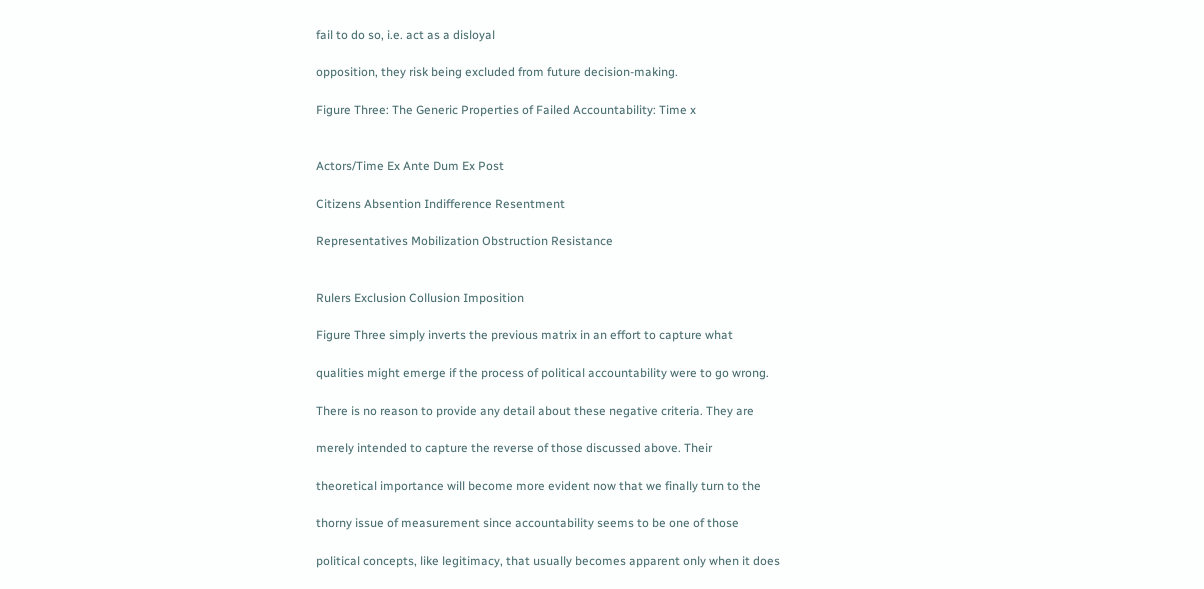fail to do so, i.e. act as a disloyal

opposition, they risk being excluded from future decision-making.

Figure Three: The Generic Properties of Failed Accountability: Time x


Actors/Time Ex Ante Dum Ex Post

Citizens Absention Indifference Resentment

Representatives Mobilization Obstruction Resistance


Rulers Exclusion Collusion Imposition

Figure Three simply inverts the previous matrix in an effort to capture what

qualities might emerge if the process of political accountability were to go wrong.

There is no reason to provide any detail about these negative criteria. They are

merely intended to capture the reverse of those discussed above. Their

theoretical importance will become more evident now that we finally turn to the

thorny issue of measurement since accountability seems to be one of those

political concepts, like legitimacy, that usually becomes apparent only when it does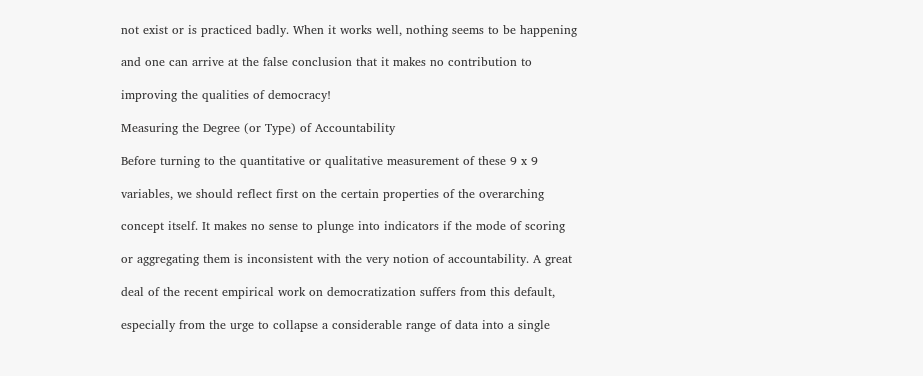not exist or is practiced badly. When it works well, nothing seems to be happening

and one can arrive at the false conclusion that it makes no contribution to

improving the qualities of democracy!

Measuring the Degree (or Type) of Accountability

Before turning to the quantitative or qualitative measurement of these 9 x 9

variables, we should reflect first on the certain properties of the overarching

concept itself. It makes no sense to plunge into indicators if the mode of scoring

or aggregating them is inconsistent with the very notion of accountability. A great

deal of the recent empirical work on democratization suffers from this default,

especially from the urge to collapse a considerable range of data into a single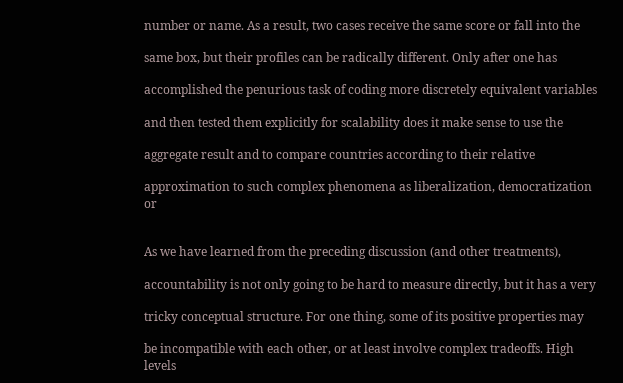number or name. As a result, two cases receive the same score or fall into the

same box, but their profiles can be radically different. Only after one has

accomplished the penurious task of coding more discretely equivalent variables

and then tested them explicitly for scalability does it make sense to use the

aggregate result and to compare countries according to their relative

approximation to such complex phenomena as liberalization, democratization or


As we have learned from the preceding discussion (and other treatments),

accountability is not only going to be hard to measure directly, but it has a very

tricky conceptual structure. For one thing, some of its positive properties may

be incompatible with each other, or at least involve complex tradeoffs. High levels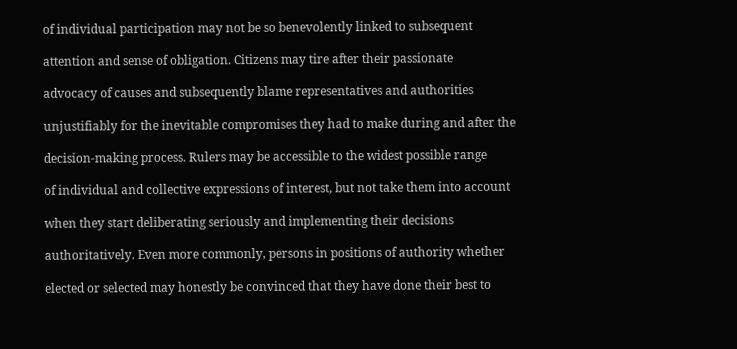of individual participation may not be so benevolently linked to subsequent

attention and sense of obligation. Citizens may tire after their passionate

advocacy of causes and subsequently blame representatives and authorities

unjustifiably for the inevitable compromises they had to make during and after the

decision-making process. Rulers may be accessible to the widest possible range

of individual and collective expressions of interest, but not take them into account

when they start deliberating seriously and implementing their decisions

authoritatively. Even more commonly, persons in positions of authority whether

elected or selected may honestly be convinced that they have done their best to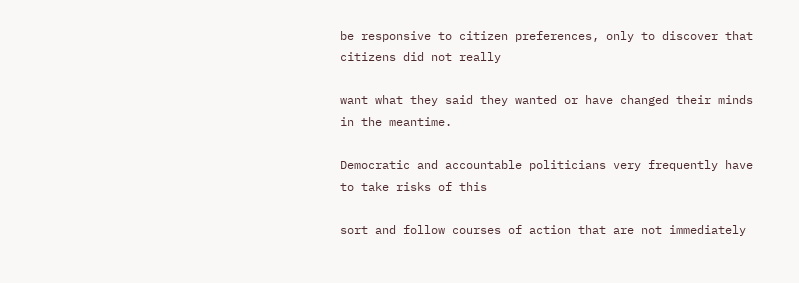be responsive to citizen preferences, only to discover that citizens did not really

want what they said they wanted or have changed their minds in the meantime.

Democratic and accountable politicians very frequently have to take risks of this

sort and follow courses of action that are not immediately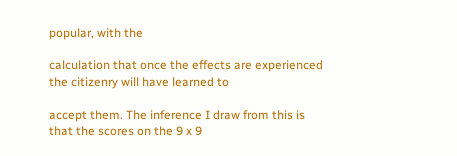popular, with the

calculation that once the effects are experienced the citizenry will have learned to

accept them. The inference I draw from this is that the scores on the 9 x 9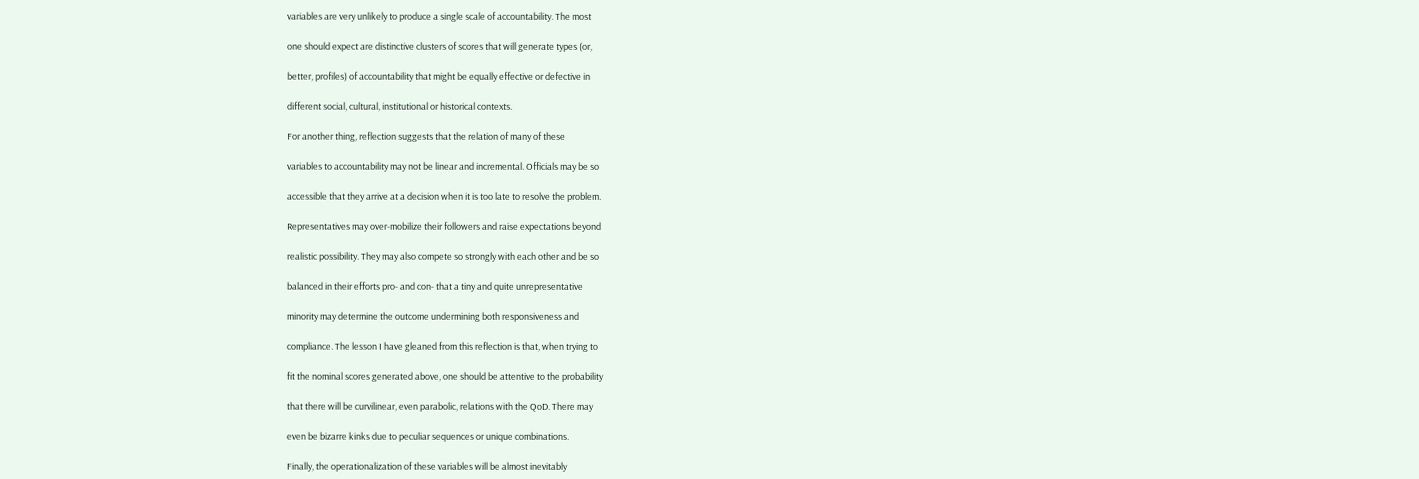variables are very unlikely to produce a single scale of accountability. The most

one should expect are distinctive clusters of scores that will generate types (or,

better, profiles) of accountability that might be equally effective or defective in

different social, cultural, institutional or historical contexts.

For another thing, reflection suggests that the relation of many of these

variables to accountability may not be linear and incremental. Officials may be so

accessible that they arrive at a decision when it is too late to resolve the problem.

Representatives may over-mobilize their followers and raise expectations beyond

realistic possibility. They may also compete so strongly with each other and be so

balanced in their efforts pro- and con- that a tiny and quite unrepresentative

minority may determine the outcome undermining both responsiveness and

compliance. The lesson I have gleaned from this reflection is that, when trying to

fit the nominal scores generated above, one should be attentive to the probability

that there will be curvilinear, even parabolic, relations with the QoD. There may

even be bizarre kinks due to peculiar sequences or unique combinations.

Finally, the operationalization of these variables will be almost inevitably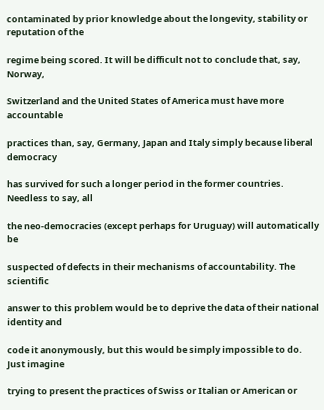contaminated by prior knowledge about the longevity, stability or reputation of the

regime being scored. It will be difficult not to conclude that, say, Norway,

Switzerland and the United States of America must have more accountable

practices than, say, Germany, Japan and Italy simply because liberal democracy

has survived for such a longer period in the former countries. Needless to say, all

the neo-democracies (except perhaps for Uruguay) will automatically be

suspected of defects in their mechanisms of accountability. The scientific

answer to this problem would be to deprive the data of their national identity and

code it anonymously, but this would be simply impossible to do. Just imagine

trying to present the practices of Swiss or Italian or American or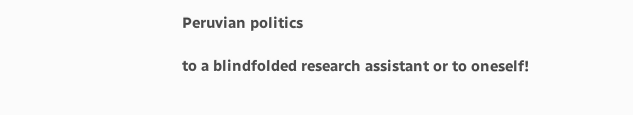Peruvian politics

to a blindfolded research assistant or to oneself!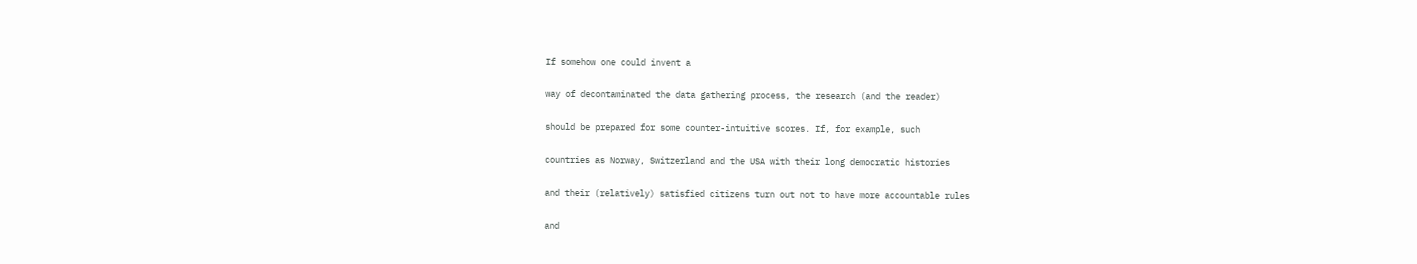If somehow one could invent a

way of decontaminated the data gathering process, the research (and the reader)

should be prepared for some counter-intuitive scores. If, for example, such

countries as Norway, Switzerland and the USA with their long democratic histories

and their (relatively) satisfied citizens turn out not to have more accountable rules

and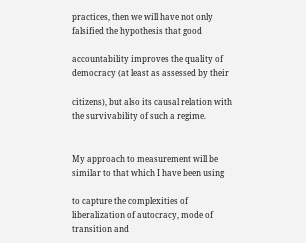practices, then we will have not only falsified the hypothesis that good

accountability improves the quality of democracy (at least as assessed by their

citizens), but also its causal relation with the survivability of such a regime.


My approach to measurement will be similar to that which I have been using

to capture the complexities of liberalization of autocracy, mode of transition and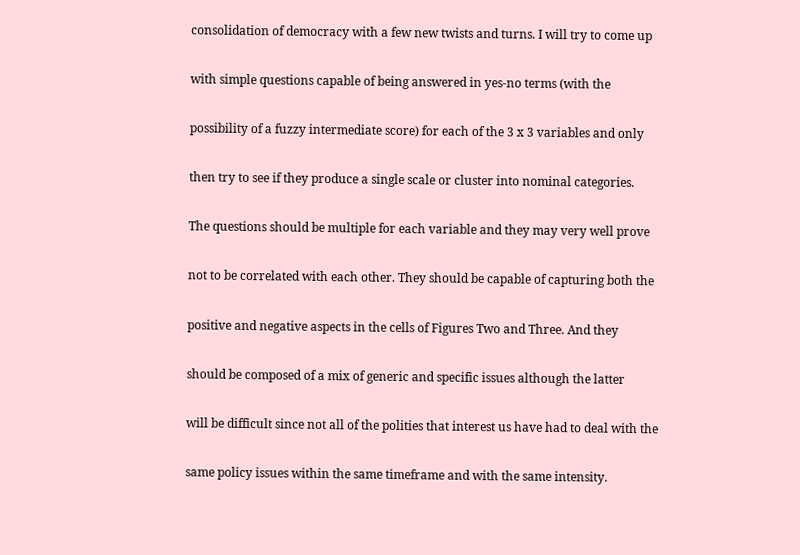consolidation of democracy with a few new twists and turns. I will try to come up

with simple questions capable of being answered in yes-no terms (with the

possibility of a fuzzy intermediate score) for each of the 3 x 3 variables and only

then try to see if they produce a single scale or cluster into nominal categories.

The questions should be multiple for each variable and they may very well prove

not to be correlated with each other. They should be capable of capturing both the

positive and negative aspects in the cells of Figures Two and Three. And they

should be composed of a mix of generic and specific issues although the latter

will be difficult since not all of the polities that interest us have had to deal with the

same policy issues within the same timeframe and with the same intensity.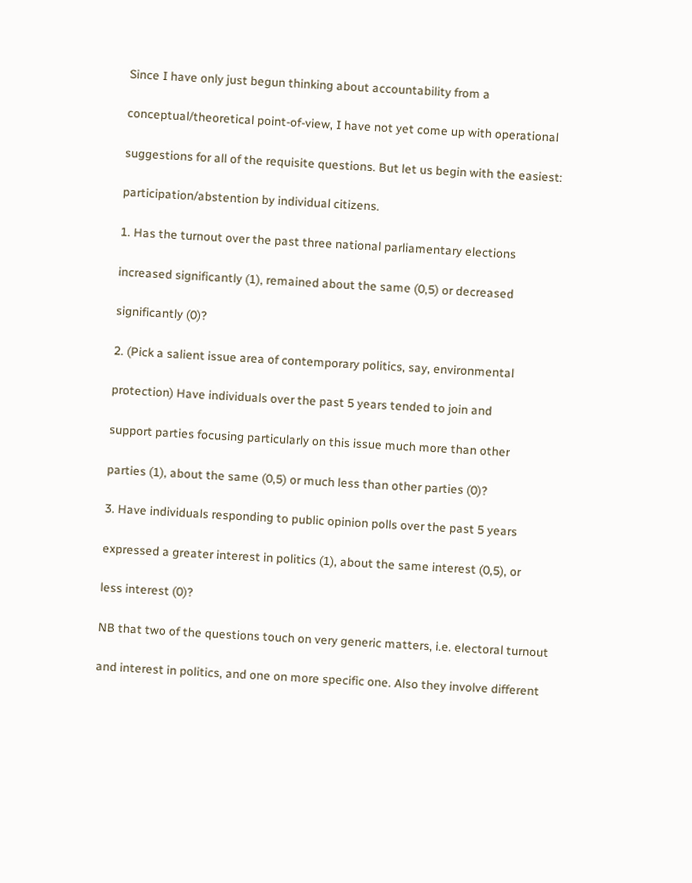Since I have only just begun thinking about accountability from a

conceptual/theoretical point-of-view, I have not yet come up with operational

suggestions for all of the requisite questions. But let us begin with the easiest:

participation/abstention by individual citizens.

1. Has the turnout over the past three national parliamentary elections

increased significantly (1), remained about the same (0,5) or decreased

significantly (0)?

2. (Pick a salient issue area of contemporary politics, say, environmental

protection) Have individuals over the past 5 years tended to join and

support parties focusing particularly on this issue much more than other

parties (1), about the same (0,5) or much less than other parties (0)?

3. Have individuals responding to public opinion polls over the past 5 years

expressed a greater interest in politics (1), about the same interest (0,5), or

less interest (0)?

NB that two of the questions touch on very generic matters, i.e. electoral turnout

and interest in politics, and one on more specific one. Also they involve different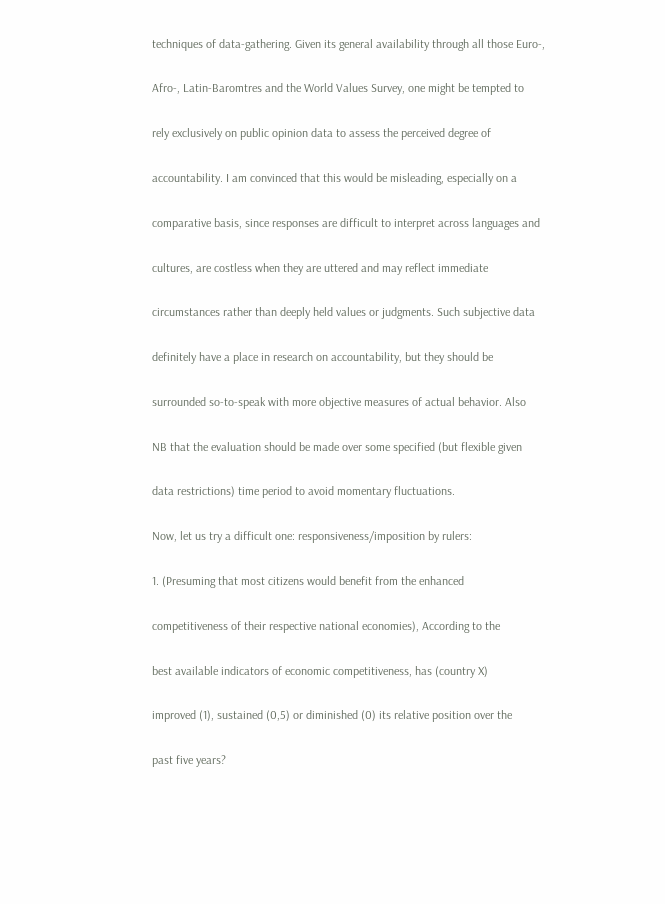techniques of data-gathering. Given its general availability through all those Euro-,

Afro-, Latin-Baromtres and the World Values Survey, one might be tempted to

rely exclusively on public opinion data to assess the perceived degree of

accountability. I am convinced that this would be misleading, especially on a

comparative basis, since responses are difficult to interpret across languages and

cultures, are costless when they are uttered and may reflect immediate

circumstances rather than deeply held values or judgments. Such subjective data

definitely have a place in research on accountability, but they should be

surrounded so-to-speak with more objective measures of actual behavior. Also

NB that the evaluation should be made over some specified (but flexible given

data restrictions) time period to avoid momentary fluctuations.

Now, let us try a difficult one: responsiveness/imposition by rulers:

1. (Presuming that most citizens would benefit from the enhanced

competitiveness of their respective national economies), According to the

best available indicators of economic competitiveness, has (country X)

improved (1), sustained (0,5) or diminished (0) its relative position over the

past five years?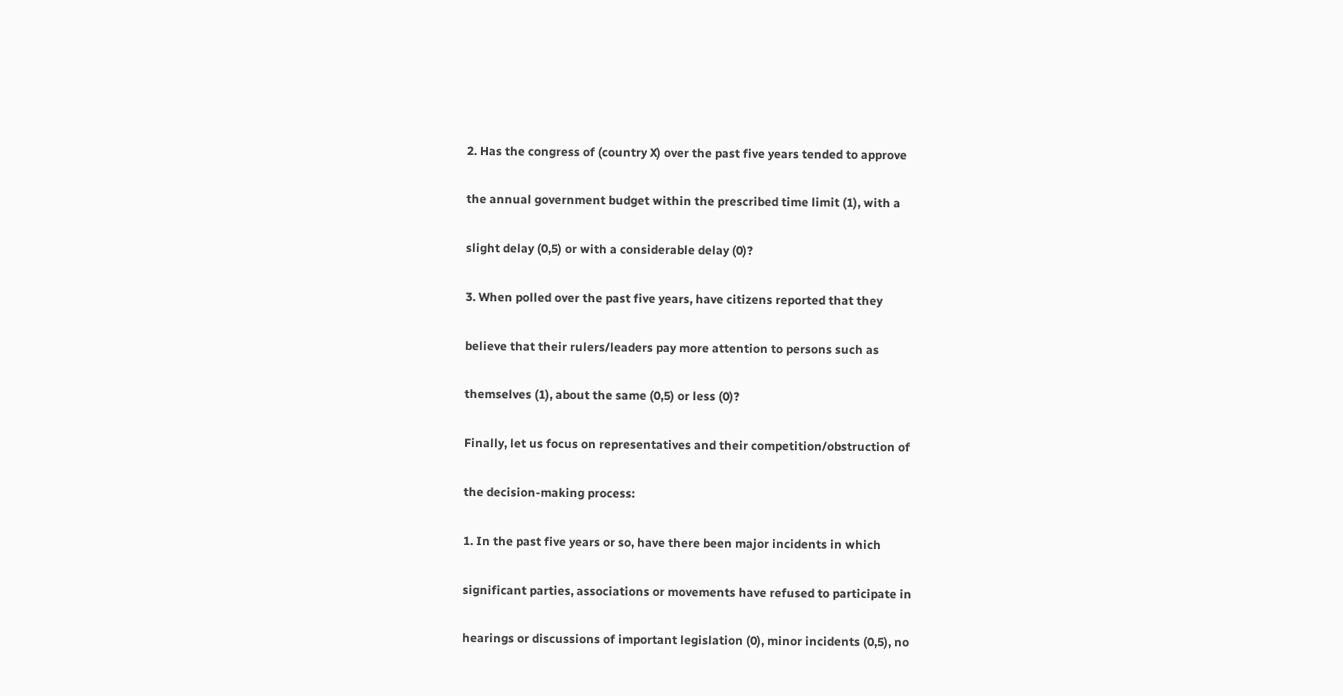2. Has the congress of (country X) over the past five years tended to approve

the annual government budget within the prescribed time limit (1), with a

slight delay (0,5) or with a considerable delay (0)?

3. When polled over the past five years, have citizens reported that they

believe that their rulers/leaders pay more attention to persons such as

themselves (1), about the same (0,5) or less (0)?

Finally, let us focus on representatives and their competition/obstruction of

the decision-making process:

1. In the past five years or so, have there been major incidents in which

significant parties, associations or movements have refused to participate in

hearings or discussions of important legislation (0), minor incidents (0,5), no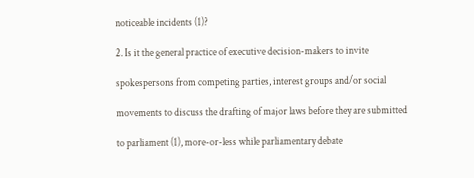noticeable incidents (1)?

2. Is it the general practice of executive decision-makers to invite

spokespersons from competing parties, interest groups and/or social

movements to discuss the drafting of major laws before they are submitted

to parliament (1), more-or-less while parliamentary debate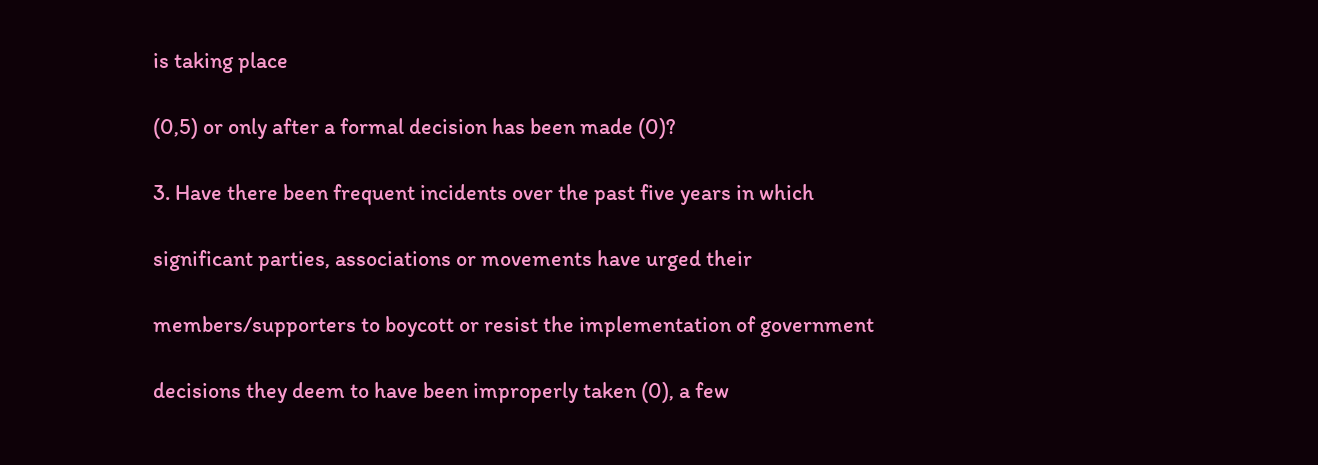is taking place

(0,5) or only after a formal decision has been made (0)?

3. Have there been frequent incidents over the past five years in which

significant parties, associations or movements have urged their

members/supporters to boycott or resist the implementation of government

decisions they deem to have been improperly taken (0), a few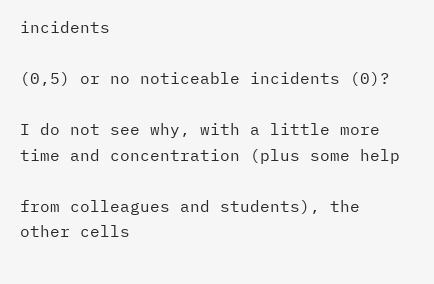incidents

(0,5) or no noticeable incidents (0)?

I do not see why, with a little more time and concentration (plus some help

from colleagues and students), the other cells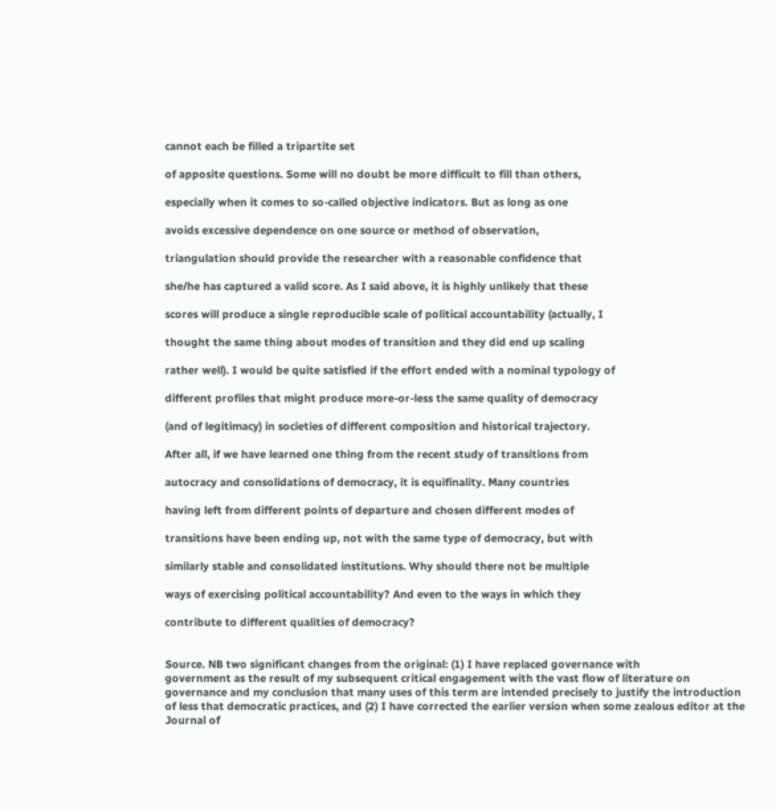cannot each be filled a tripartite set

of apposite questions. Some will no doubt be more difficult to fill than others,

especially when it comes to so-called objective indicators. But as long as one

avoids excessive dependence on one source or method of observation,

triangulation should provide the researcher with a reasonable confidence that

she/he has captured a valid score. As I said above, it is highly unlikely that these

scores will produce a single reproducible scale of political accountability (actually, I

thought the same thing about modes of transition and they did end up scaling

rather well). I would be quite satisfied if the effort ended with a nominal typology of

different profiles that might produce more-or-less the same quality of democracy

(and of legitimacy) in societies of different composition and historical trajectory.

After all, if we have learned one thing from the recent study of transitions from

autocracy and consolidations of democracy, it is equifinality. Many countries

having left from different points of departure and chosen different modes of

transitions have been ending up, not with the same type of democracy, but with

similarly stable and consolidated institutions. Why should there not be multiple

ways of exercising political accountability? And even to the ways in which they

contribute to different qualities of democracy?


Source. NB two significant changes from the original: (1) I have replaced governance with
government as the result of my subsequent critical engagement with the vast flow of literature on
governance and my conclusion that many uses of this term are intended precisely to justify the introduction
of less that democratic practices, and (2) I have corrected the earlier version when some zealous editor at the
Journal of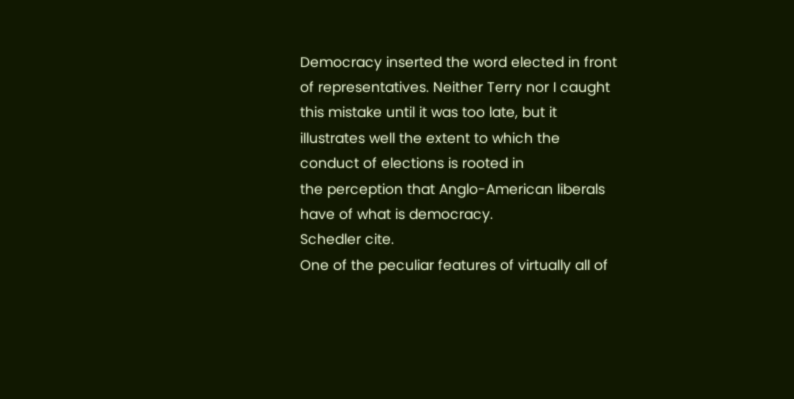Democracy inserted the word elected in front of representatives. Neither Terry nor I caught
this mistake until it was too late, but it illustrates well the extent to which the conduct of elections is rooted in
the perception that Anglo-American liberals have of what is democracy.
Schedler cite.
One of the peculiar features of virtually all of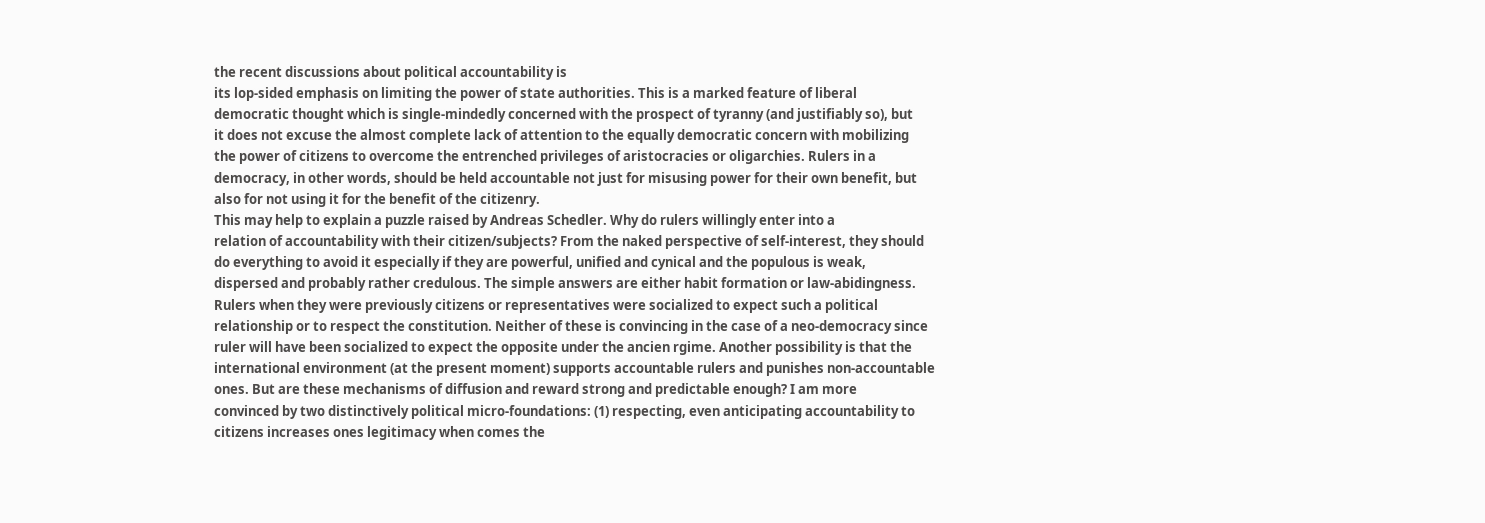the recent discussions about political accountability is
its lop-sided emphasis on limiting the power of state authorities. This is a marked feature of liberal
democratic thought which is single-mindedly concerned with the prospect of tyranny (and justifiably so), but
it does not excuse the almost complete lack of attention to the equally democratic concern with mobilizing
the power of citizens to overcome the entrenched privileges of aristocracies or oligarchies. Rulers in a
democracy, in other words, should be held accountable not just for misusing power for their own benefit, but
also for not using it for the benefit of the citizenry.
This may help to explain a puzzle raised by Andreas Schedler. Why do rulers willingly enter into a
relation of accountability with their citizen/subjects? From the naked perspective of self-interest, they should
do everything to avoid it especially if they are powerful, unified and cynical and the populous is weak,
dispersed and probably rather credulous. The simple answers are either habit formation or law-abidingness.
Rulers when they were previously citizens or representatives were socialized to expect such a political
relationship or to respect the constitution. Neither of these is convincing in the case of a neo-democracy since
ruler will have been socialized to expect the opposite under the ancien rgime. Another possibility is that the
international environment (at the present moment) supports accountable rulers and punishes non-accountable
ones. But are these mechanisms of diffusion and reward strong and predictable enough? I am more
convinced by two distinctively political micro-foundations: (1) respecting, even anticipating accountability to
citizens increases ones legitimacy when comes the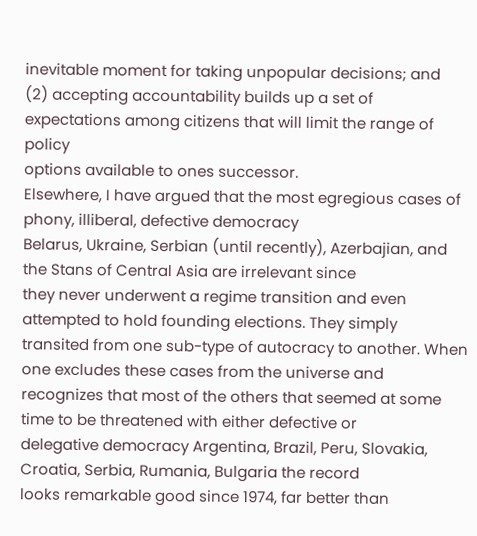inevitable moment for taking unpopular decisions; and
(2) accepting accountability builds up a set of expectations among citizens that will limit the range of policy
options available to ones successor.
Elsewhere, I have argued that the most egregious cases of phony, illiberal, defective democracy
Belarus, Ukraine, Serbian (until recently), Azerbajian, and the Stans of Central Asia are irrelevant since
they never underwent a regime transition and even attempted to hold founding elections. They simply
transited from one sub-type of autocracy to another. When one excludes these cases from the universe and
recognizes that most of the others that seemed at some time to be threatened with either defective or
delegative democracy Argentina, Brazil, Peru, Slovakia, Croatia, Serbia, Rumania, Bulgaria the record
looks remarkable good since 1974, far better than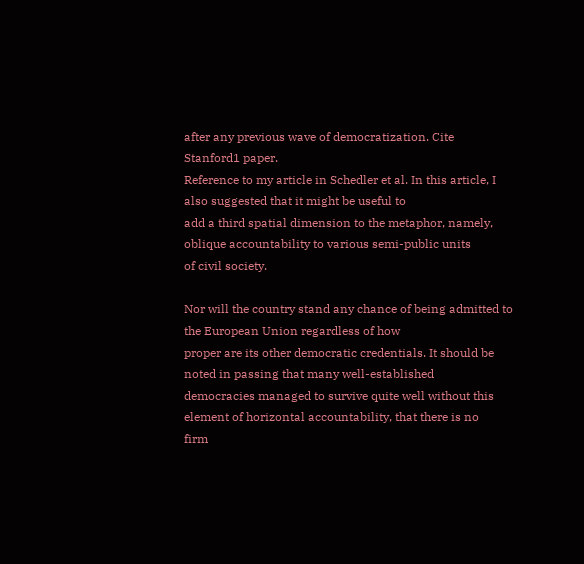after any previous wave of democratization. Cite
Stanford1 paper.
Reference to my article in Schedler et al. In this article, I also suggested that it might be useful to
add a third spatial dimension to the metaphor, namely, oblique accountability to various semi-public units
of civil society.

Nor will the country stand any chance of being admitted to the European Union regardless of how
proper are its other democratic credentials. It should be noted in passing that many well-established
democracies managed to survive quite well without this element of horizontal accountability, that there is no
firm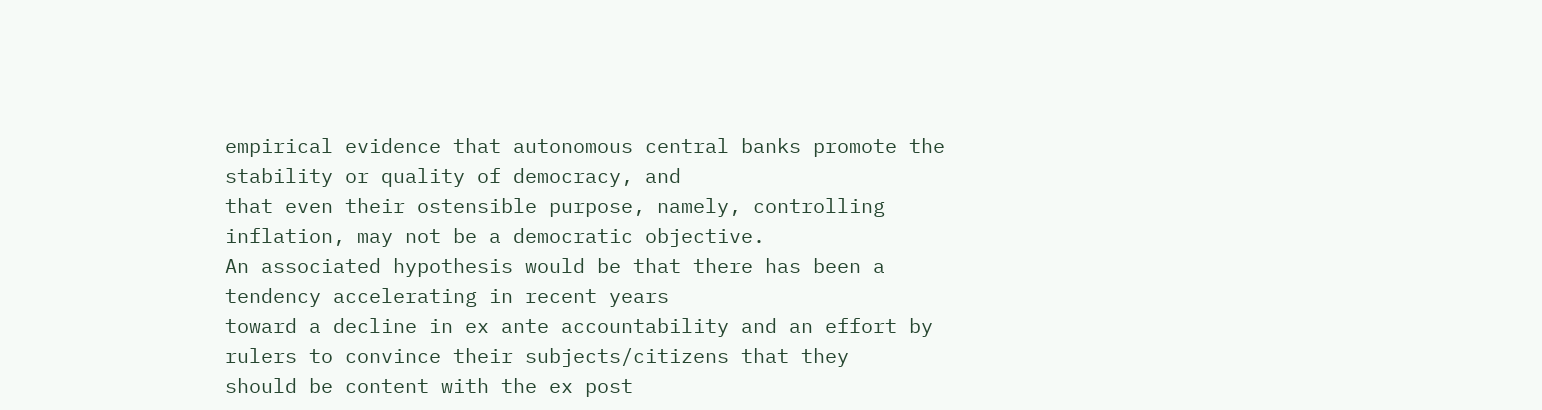empirical evidence that autonomous central banks promote the stability or quality of democracy, and
that even their ostensible purpose, namely, controlling inflation, may not be a democratic objective.
An associated hypothesis would be that there has been a tendency accelerating in recent years
toward a decline in ex ante accountability and an effort by rulers to convince their subjects/citizens that they
should be content with the ex post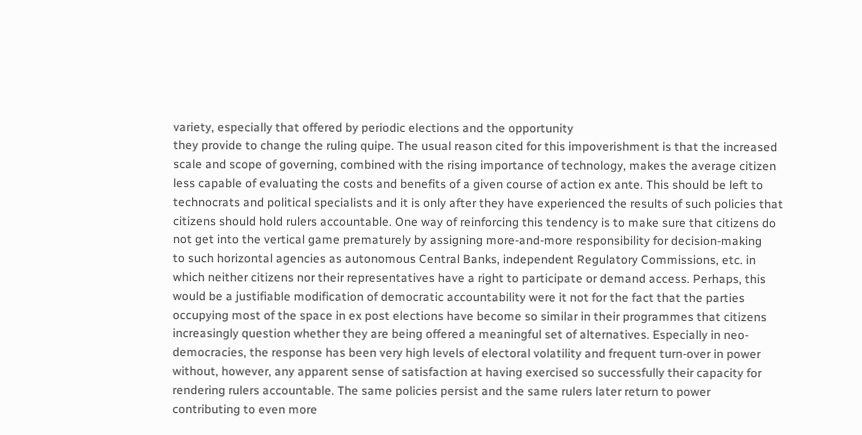variety, especially that offered by periodic elections and the opportunity
they provide to change the ruling quipe. The usual reason cited for this impoverishment is that the increased
scale and scope of governing, combined with the rising importance of technology, makes the average citizen
less capable of evaluating the costs and benefits of a given course of action ex ante. This should be left to
technocrats and political specialists and it is only after they have experienced the results of such policies that
citizens should hold rulers accountable. One way of reinforcing this tendency is to make sure that citizens do
not get into the vertical game prematurely by assigning more-and-more responsibility for decision-making
to such horizontal agencies as autonomous Central Banks, independent Regulatory Commissions, etc. in
which neither citizens nor their representatives have a right to participate or demand access. Perhaps, this
would be a justifiable modification of democratic accountability were it not for the fact that the parties
occupying most of the space in ex post elections have become so similar in their programmes that citizens
increasingly question whether they are being offered a meaningful set of alternatives. Especially in neo-
democracies, the response has been very high levels of electoral volatility and frequent turn-over in power
without, however, any apparent sense of satisfaction at having exercised so successfully their capacity for
rendering rulers accountable. The same policies persist and the same rulers later return to power
contributing to even more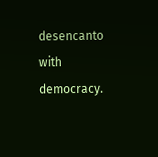desencanto with democracy.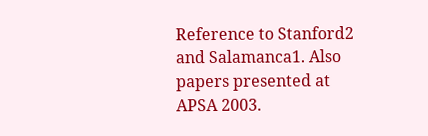Reference to Stanford2 and Salamanca1. Also papers presented at APSA 2003.